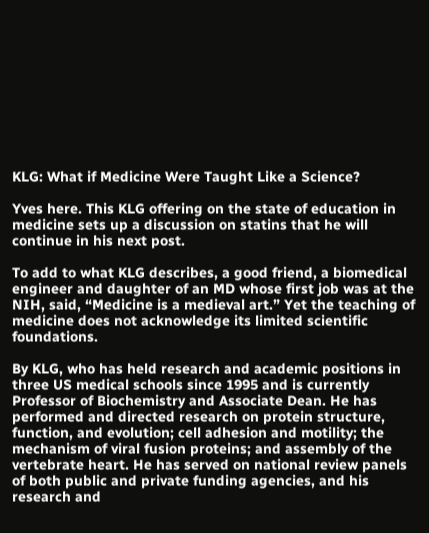KLG: What if Medicine Were Taught Like a Science?

Yves here. This KLG offering on the state of education in medicine sets up a discussion on statins that he will continue in his next post.

To add to what KLG describes, a good friend, a biomedical engineer and daughter of an MD whose first job was at the NIH, said, “Medicine is a medieval art.” Yet the teaching of medicine does not acknowledge its limited scientific foundations.

By KLG, who has held research and academic positions in three US medical schools since 1995 and is currently Professor of Biochemistry and Associate Dean. He has performed and directed research on protein structure, function, and evolution; cell adhesion and motility; the mechanism of viral fusion proteins; and assembly of the vertebrate heart. He has served on national review panels of both public and private funding agencies, and his research and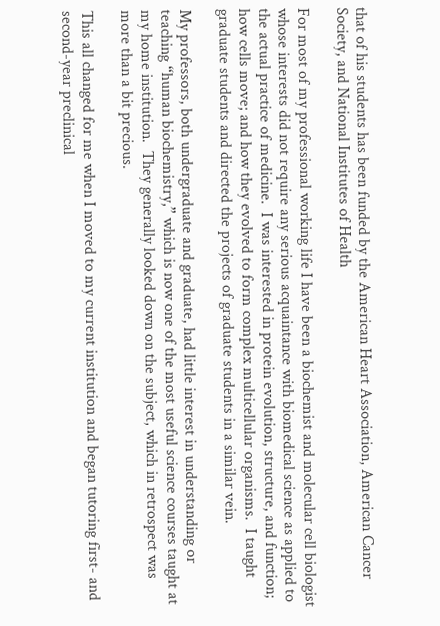that of his students has been funded by the American Heart Association, American Cancer Society, and National Institutes of Health

For most of my professional working life I have been a biochemist and molecular cell biologist whose interests did not require any serious acquaintance with biomedical science as applied to the actual practice of medicine.  I was interested in protein evolution, structure, and function; how cells move; and how they evolved to form complex multicellular organisms.  I taught graduate students and directed the projects of graduate students in a similar vein.

My professors, both undergraduate and graduate, had little interest in understanding or teaching “human biochemistry,” which is now one of the most useful science courses taught at my home institution.  They generally looked down on the subject, which in retrospect was more than a bit precious.

This all changed for me when I moved to my current institution and began tutoring first- and second-year preclinical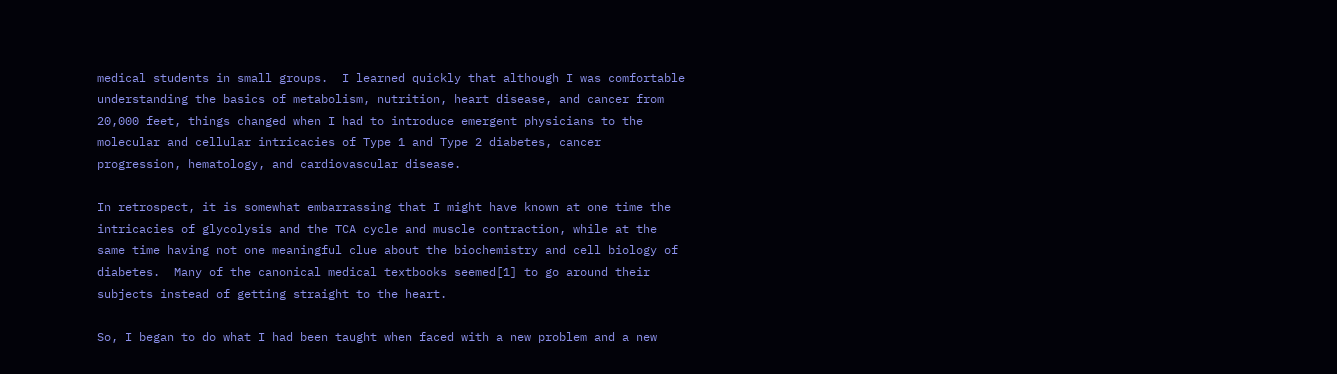medical students in small groups.  I learned quickly that although I was comfortable understanding the basics of metabolism, nutrition, heart disease, and cancer from 20,000 feet, things changed when I had to introduce emergent physicians to the molecular and cellular intricacies of Type 1 and Type 2 diabetes, cancer progression, hematology, and cardiovascular disease.

In retrospect, it is somewhat embarrassing that I might have known at one time the intricacies of glycolysis and the TCA cycle and muscle contraction, while at the same time having not one meaningful clue about the biochemistry and cell biology of diabetes.  Many of the canonical medical textbooks seemed[1] to go around their subjects instead of getting straight to the heart.

So, I began to do what I had been taught when faced with a new problem and a new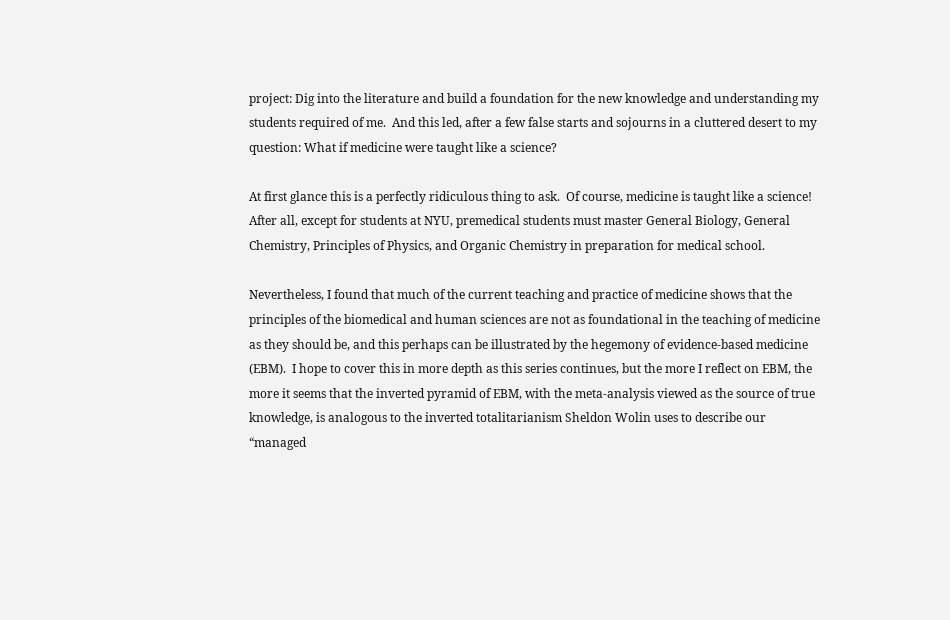project: Dig into the literature and build a foundation for the new knowledge and understanding my students required of me.  And this led, after a few false starts and sojourns in a cluttered desert to my question: What if medicine were taught like a science?

At first glance this is a perfectly ridiculous thing to ask.  Of course, medicine is taught like a science!  After all, except for students at NYU, premedical students must master General Biology, General Chemistry, Principles of Physics, and Organic Chemistry in preparation for medical school.

Nevertheless, I found that much of the current teaching and practice of medicine shows that the principles of the biomedical and human sciences are not as foundational in the teaching of medicine as they should be, and this perhaps can be illustrated by the hegemony of evidence-based medicine (EBM).  I hope to cover this in more depth as this series continues, but the more I reflect on EBM, the more it seems that the inverted pyramid of EBM, with the meta-analysis viewed as the source of true knowledge, is analogous to the inverted totalitarianism Sheldon Wolin uses to describe our “managed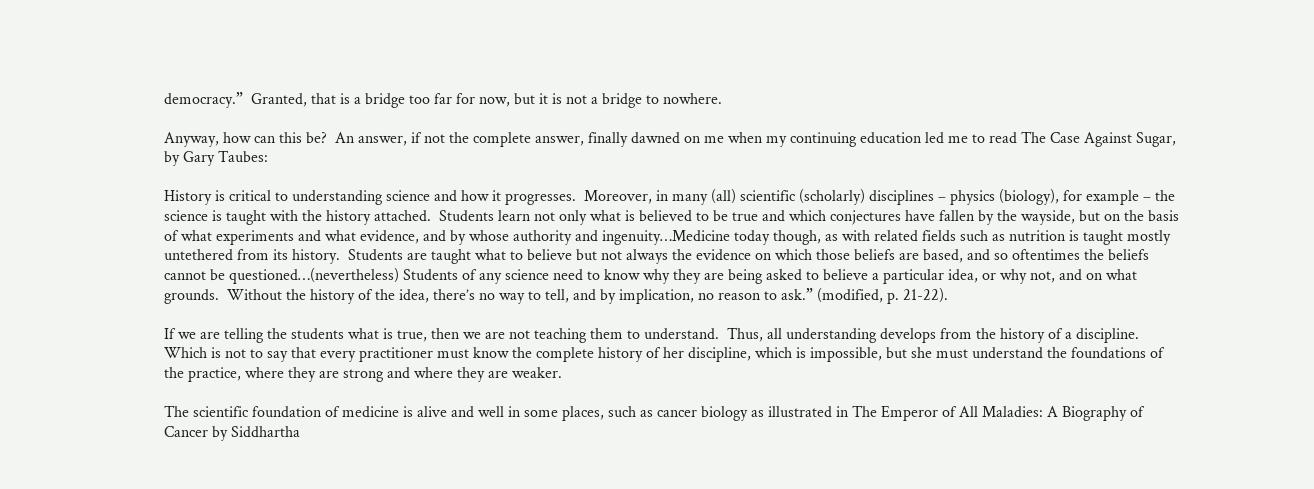democracy.”  Granted, that is a bridge too far for now, but it is not a bridge to nowhere.

Anyway, how can this be?  An answer, if not the complete answer, finally dawned on me when my continuing education led me to read The Case Against Sugar, by Gary Taubes:

History is critical to understanding science and how it progresses.  Moreover, in many (all) scientific (scholarly) disciplines – physics (biology), for example – the science is taught with the history attached.  Students learn not only what is believed to be true and which conjectures have fallen by the wayside, but on the basis of what experiments and what evidence, and by whose authority and ingenuity…Medicine today though, as with related fields such as nutrition is taught mostly untethered from its history.  Students are taught what to believe but not always the evidence on which those beliefs are based, and so oftentimes the beliefs cannot be questioned…(nevertheless) Students of any science need to know why they are being asked to believe a particular idea, or why not, and on what grounds.  Without the history of the idea, there’s no way to tell, and by implication, no reason to ask.” (modified, p. 21-22).

If we are telling the students what is true, then we are not teaching them to understand.  Thus, all understanding develops from the history of a discipline.  Which is not to say that every practitioner must know the complete history of her discipline, which is impossible, but she must understand the foundations of the practice, where they are strong and where they are weaker.

The scientific foundation of medicine is alive and well in some places, such as cancer biology as illustrated in The Emperor of All Maladies: A Biography of Cancer by Siddhartha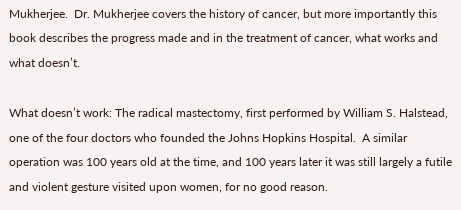Mukherjee.  Dr. Mukherjee covers the history of cancer, but more importantly this book describes the progress made and in the treatment of cancer, what works and what doesn’t.

What doesn’t work: The radical mastectomy, first performed by William S. Halstead, one of the four doctors who founded the Johns Hopkins Hospital.  A similar operation was 100 years old at the time, and 100 years later it was still largely a futile and violent gesture visited upon women, for no good reason.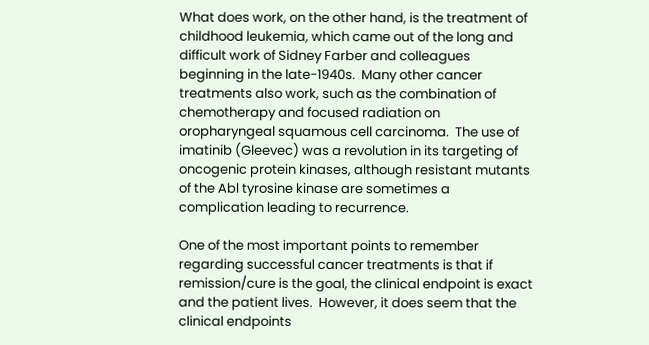What does work, on the other hand, is the treatment of childhood leukemia, which came out of the long and difficult work of Sidney Farber and colleagues beginning in the late-1940s.  Many other cancer treatments also work, such as the combination of chemotherapy and focused radiation on oropharyngeal squamous cell carcinoma.  The use of imatinib (Gleevec) was a revolution in its targeting of oncogenic protein kinases, although resistant mutants of the Abl tyrosine kinase are sometimes a complication leading to recurrence.

One of the most important points to remember regarding successful cancer treatments is that if remission/cure is the goal, the clinical endpoint is exact and the patient lives.  However, it does seem that the clinical endpoints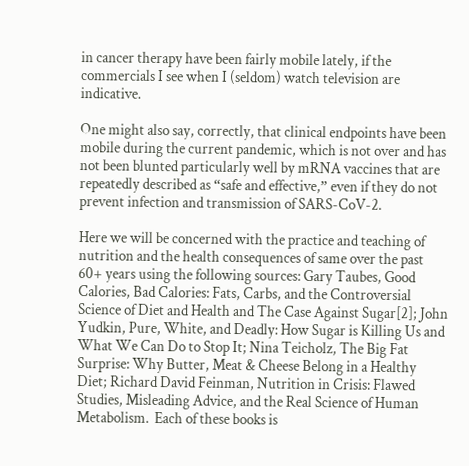in cancer therapy have been fairly mobile lately, if the commercials I see when I (seldom) watch television are indicative.

One might also say, correctly, that clinical endpoints have been mobile during the current pandemic, which is not over and has not been blunted particularly well by mRNA vaccines that are repeatedly described as “safe and effective,” even if they do not prevent infection and transmission of SARS-CoV-2.

Here we will be concerned with the practice and teaching of nutrition and the health consequences of same over the past 60+ years using the following sources: Gary Taubes, Good Calories, Bad Calories: Fats, Carbs, and the Controversial Science of Diet and Health and The Case Against Sugar[2]; John Yudkin, Pure, White, and Deadly: How Sugar is Killing Us and What We Can Do to Stop It; Nina Teicholz, The Big Fat Surprise: Why Butter, Meat & Cheese Belong in a Healthy Diet; Richard David Feinman, Nutrition in Crisis: Flawed Studies, Misleading Advice, and the Real Science of Human Metabolism.  Each of these books is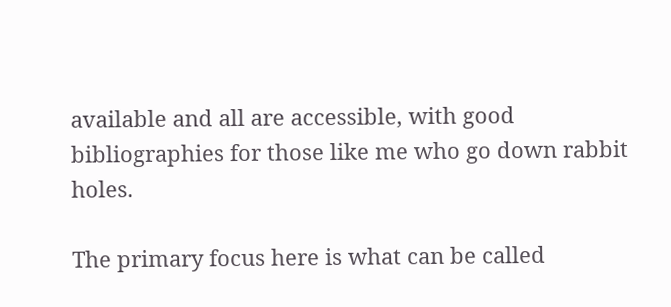available and all are accessible, with good bibliographies for those like me who go down rabbit holes.

The primary focus here is what can be called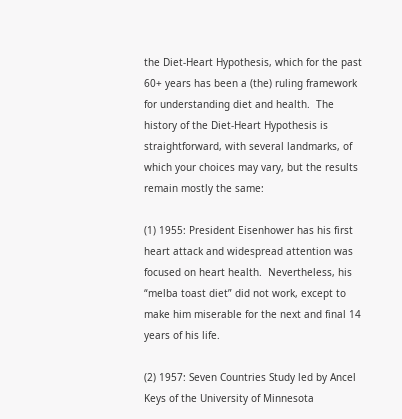the Diet-Heart Hypothesis, which for the past 60+ years has been a (the) ruling framework for understanding diet and health.  The history of the Diet-Heart Hypothesis is straightforward, with several landmarks, of which your choices may vary, but the results remain mostly the same:

(1) 1955: President Eisenhower has his first heart attack and widespread attention was focused on heart health.  Nevertheless, his “melba toast diet” did not work, except to make him miserable for the next and final 14 years of his life.

(2) 1957: Seven Countries Study led by Ancel Keys of the University of Minnesota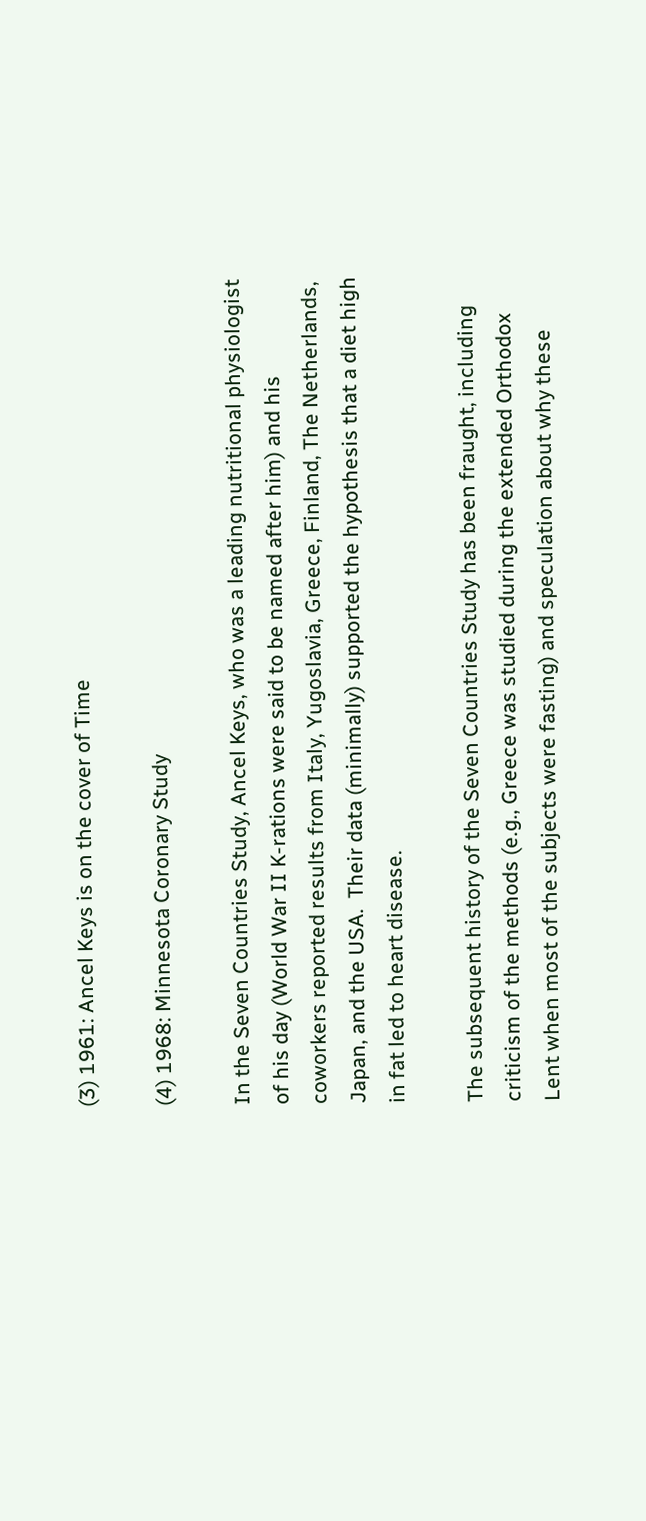(3) 1961: Ancel Keys is on the cover of Time

(4) 1968: Minnesota Coronary Study

In the Seven Countries Study, Ancel Keys, who was a leading nutritional physiologist of his day (World War II K-rations were said to be named after him) and his coworkers reported results from Italy, Yugoslavia, Greece, Finland, The Netherlands, Japan, and the USA.  Their data (minimally) supported the hypothesis that a diet high in fat led to heart disease.

The subsequent history of the Seven Countries Study has been fraught, including criticism of the methods (e.g., Greece was studied during the extended Orthodox Lent when most of the subjects were fasting) and speculation about why these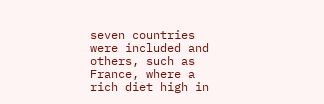seven countries were included and others, such as France, where a rich diet high in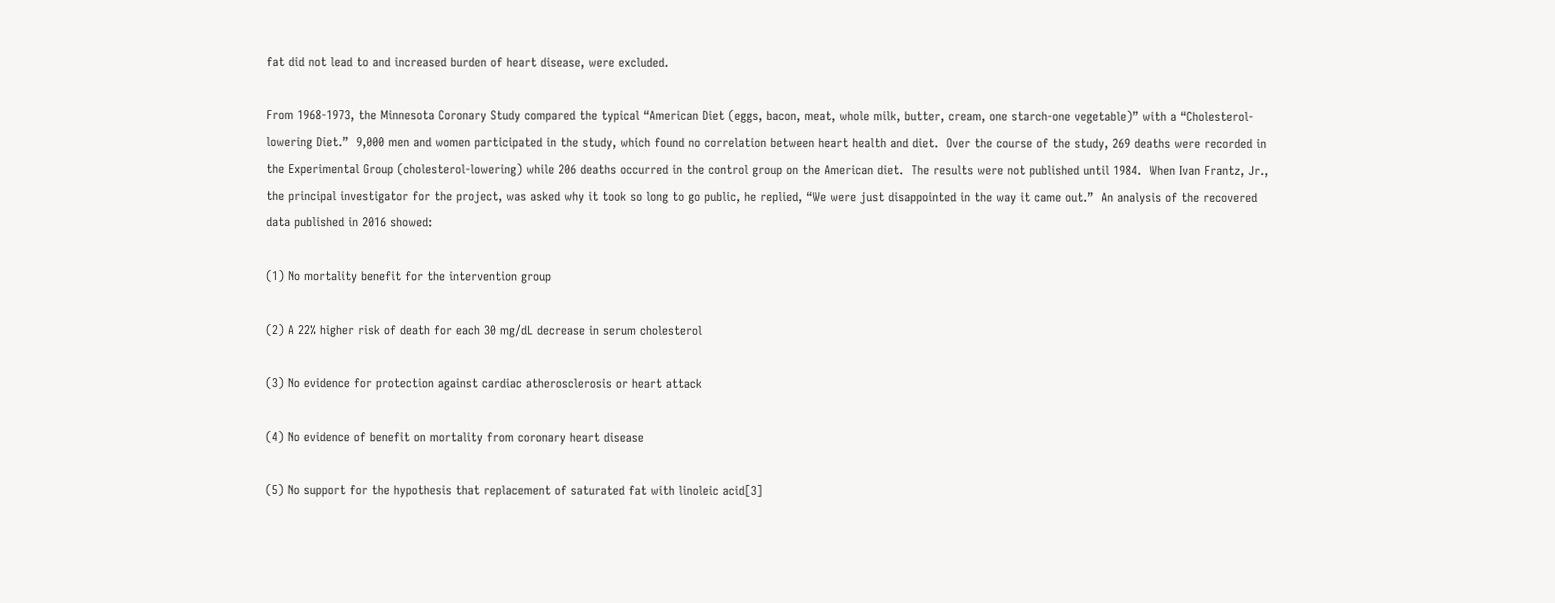fat did not lead to and increased burden of heart disease, were excluded.

From 1968-1973, the Minnesota Coronary Study compared the typical “American Diet (eggs, bacon, meat, whole milk, butter, cream, one starch-one vegetable)” with a “Cholesterol-lowering Diet.”  9,000 men and women participated in the study, which found no correlation between heart health and diet.  Over the course of the study, 269 deaths were recorded in the Experimental Group (cholesterol-lowering) while 206 deaths occurred in the control group on the American diet.  The results were not published until 1984.  When Ivan Frantz, Jr., the principal investigator for the project, was asked why it took so long to go public, he replied, “We were just disappointed in the way it came out.”  An analysis of the recovered data published in 2016 showed:

(1) No mortality benefit for the intervention group

(2) A 22% higher risk of death for each 30 mg/dL decrease in serum cholesterol

(3) No evidence for protection against cardiac atherosclerosis or heart attack

(4) No evidence of benefit on mortality from coronary heart disease

(5) No support for the hypothesis that replacement of saturated fat with linoleic acid[3]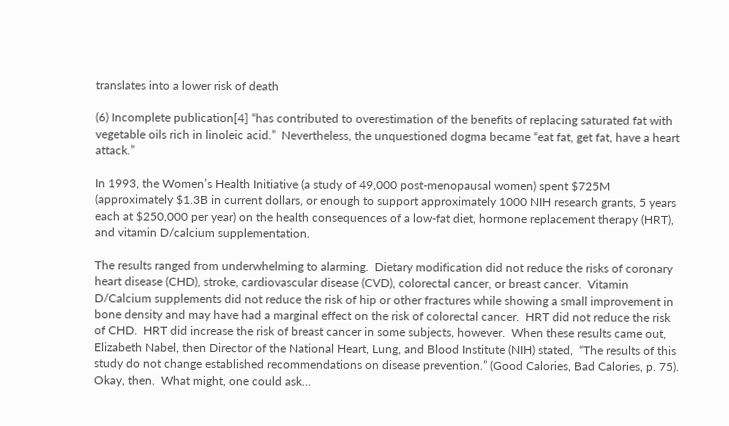translates into a lower risk of death

(6) Incomplete publication[4] “has contributed to overestimation of the benefits of replacing saturated fat with vegetable oils rich in linoleic acid.”  Nevertheless, the unquestioned dogma became “eat fat, get fat, have a heart attack.”

In 1993, the Women’s Health Initiative (a study of 49,000 post-menopausal women) spent $725M (approximately $1.3B in current dollars, or enough to support approximately 1000 NIH research grants, 5 years each at $250,000 per year) on the health consequences of a low-fat diet, hormone replacement therapy (HRT), and vitamin D/calcium supplementation.

The results ranged from underwhelming to alarming.  Dietary modification did not reduce the risks of coronary heart disease (CHD), stroke, cardiovascular disease (CVD), colorectal cancer, or breast cancer.  Vitamin D/Calcium supplements did not reduce the risk of hip or other fractures while showing a small improvement in bone density and may have had a marginal effect on the risk of colorectal cancer.  HRT did not reduce the risk of CHD.  HRT did increase the risk of breast cancer in some subjects, however.  When these results came out, Elizabeth Nabel, then Director of the National Heart, Lung, and Blood Institute (NIH) stated,  “The results of this study do not change established recommendations on disease prevention.” (Good Calories, Bad Calories, p. 75).  Okay, then.  What might, one could ask…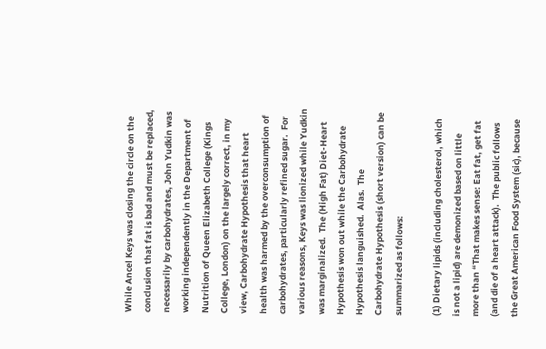While Ancel Keys was closing the circle on the conclusion that fat is bad and must be replaced, necessarily by carbohydrates, John Yudkin was working independently in the Department of Nutrition of Queen Elizabeth College (Kings College, London) on the largely correct, in my view, Carbohydrate Hypothesis that heart health was harmed by the overconsumption of carbohydrates, particularly refined sugar.  For various reasons, Keys was lionized while Yudkin was marginalized.  The (High Fat) Diet-Heart Hypothesis won out while the Carbohydrate Hypothesis languished.  Alas.  The Carbohydrate Hypothesis (short version) can be summarized as follows:

(1) Dietary lipids (including cholesterol, which is not a lipid) are demonized based on little more than “That makes sense: Eat fat, get fat (and die of a heart attack).  The public follows the Great American Food System (sic), because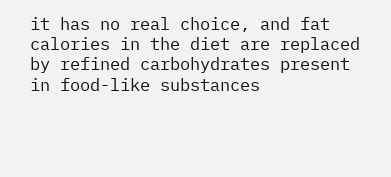it has no real choice, and fat calories in the diet are replaced by refined carbohydrates present in food-like substances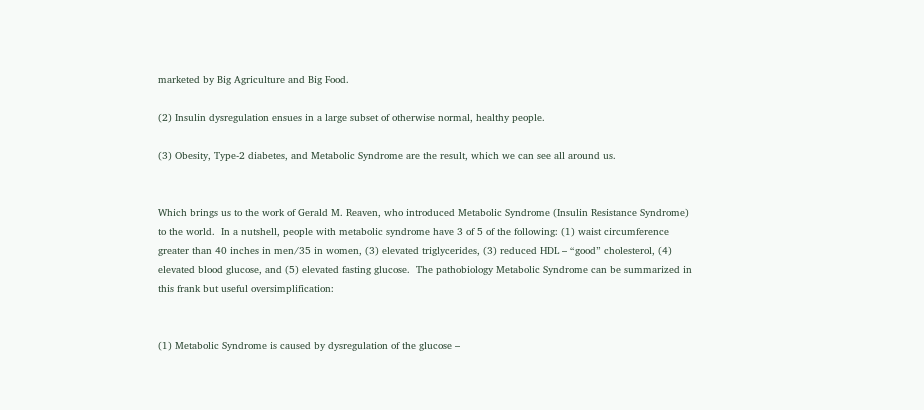marketed by Big Agriculture and Big Food.

(2) Insulin dysregulation ensues in a large subset of otherwise normal, healthy people.

(3) Obesity, Type-2 diabetes, and Metabolic Syndrome are the result, which we can see all around us.


Which brings us to the work of Gerald M. Reaven, who introduced Metabolic Syndrome (Insulin Resistance Syndrome) to the world.  In a nutshell, people with metabolic syndrome have 3 of 5 of the following: (1) waist circumference greater than 40 inches in men/35 in women, (3) elevated triglycerides, (3) reduced HDL – “good” cholesterol, (4) elevated blood glucose, and (5) elevated fasting glucose.  The pathobiology Metabolic Syndrome can be summarized in this frank but useful oversimplification:


(1) Metabolic Syndrome is caused by dysregulation of the glucose –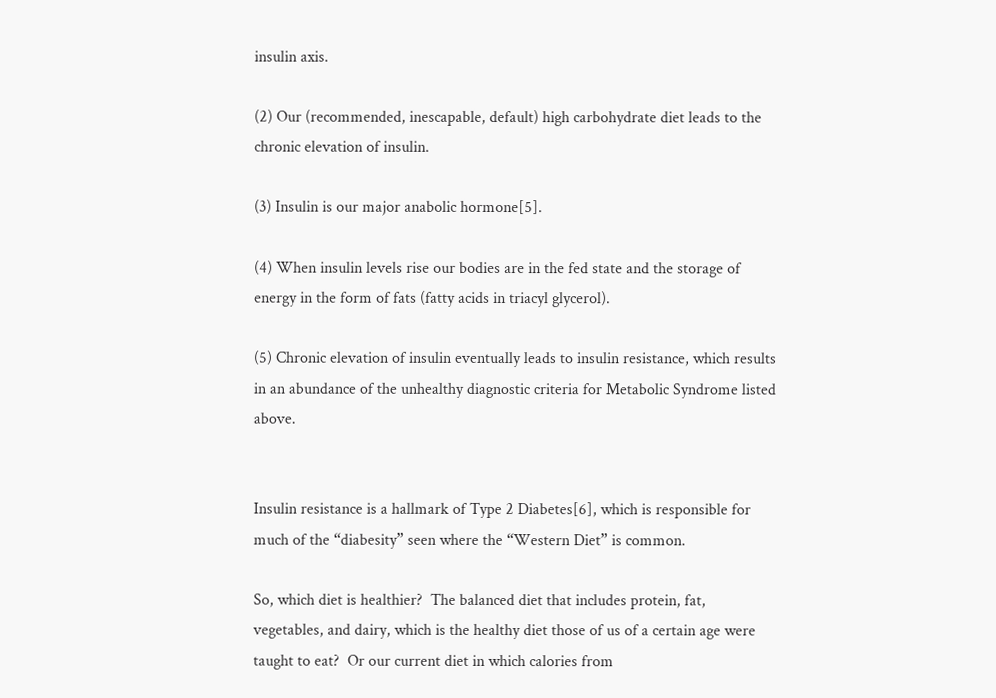insulin axis.

(2) Our (recommended, inescapable, default) high carbohydrate diet leads to the chronic elevation of insulin.

(3) Insulin is our major anabolic hormone[5].

(4) When insulin levels rise our bodies are in the fed state and the storage of energy in the form of fats (fatty acids in triacyl glycerol).

(5) Chronic elevation of insulin eventually leads to insulin resistance, which results in an abundance of the unhealthy diagnostic criteria for Metabolic Syndrome listed above.


Insulin resistance is a hallmark of Type 2 Diabetes[6], which is responsible for much of the “diabesity” seen where the “Western Diet” is common.

So, which diet is healthier?  The balanced diet that includes protein, fat, vegetables, and dairy, which is the healthy diet those of us of a certain age were taught to eat?  Or our current diet in which calories from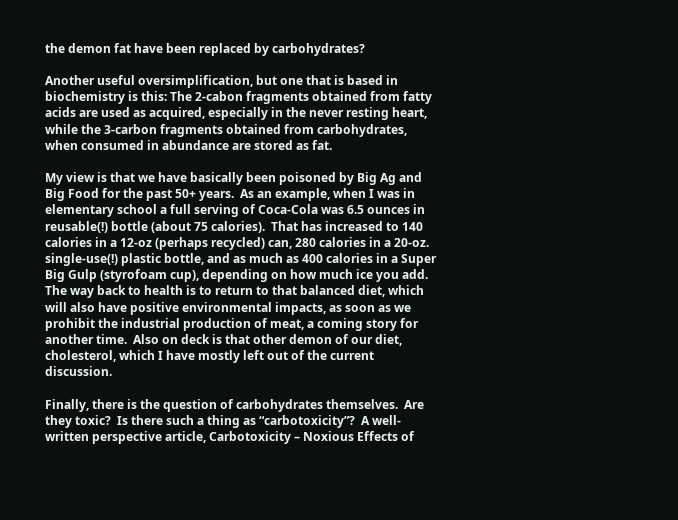the demon fat have been replaced by carbohydrates?

Another useful oversimplification, but one that is based in biochemistry is this: The 2-cabon fragments obtained from fatty acids are used as acquired, especially in the never resting heart, while the 3-carbon fragments obtained from carbohydrates, when consumed in abundance are stored as fat.

My view is that we have basically been poisoned by Big Ag and Big Food for the past 50+ years.  As an example, when I was in elementary school a full serving of Coca-Cola was 6.5 ounces in reusable(!) bottle (about 75 calories).  That has increased to 140 calories in a 12-oz (perhaps recycled) can, 280 calories in a 20-oz. single-use(!) plastic bottle, and as much as 400 calories in a Super Big Gulp (styrofoam cup), depending on how much ice you add.  The way back to health is to return to that balanced diet, which will also have positive environmental impacts, as soon as we prohibit the industrial production of meat, a coming story for another time.  Also on deck is that other demon of our diet, cholesterol, which I have mostly left out of the current discussion.

Finally, there is the question of carbohydrates themselves.  Are they toxic?  Is there such a thing as “carbotoxicity”?  A well-written perspective article, Carbotoxicity – Noxious Effects of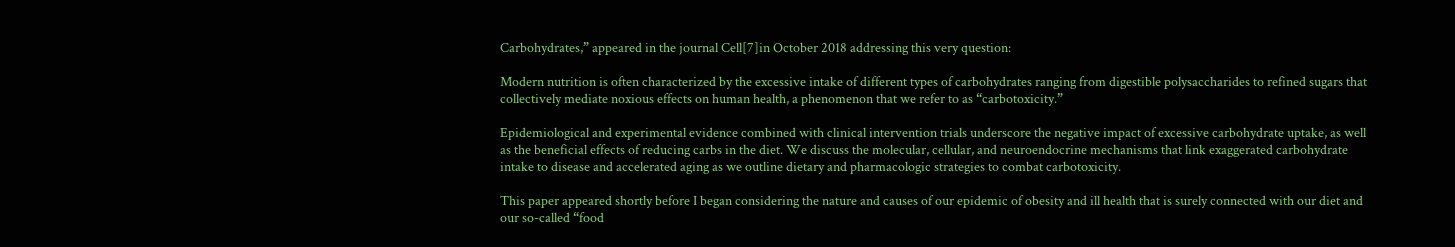Carbohydrates,” appeared in the journal Cell[7]in October 2018 addressing this very question:

Modern nutrition is often characterized by the excessive intake of different types of carbohydrates ranging from digestible polysaccharides to refined sugars that collectively mediate noxious effects on human health, a phenomenon that we refer to as “carbotoxicity.”

Epidemiological and experimental evidence combined with clinical intervention trials underscore the negative impact of excessive carbohydrate uptake, as well as the beneficial effects of reducing carbs in the diet. We discuss the molecular, cellular, and neuroendocrine mechanisms that link exaggerated carbohydrate intake to disease and accelerated aging as we outline dietary and pharmacologic strategies to combat carbotoxicity.

This paper appeared shortly before I began considering the nature and causes of our epidemic of obesity and ill health that is surely connected with our diet and our so-called “food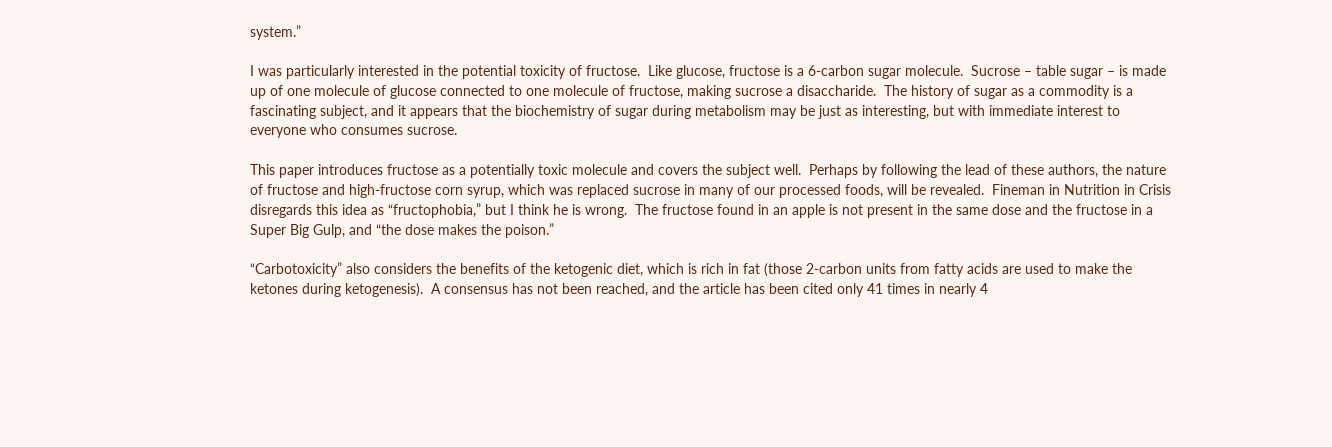system.”

I was particularly interested in the potential toxicity of fructose.  Like glucose, fructose is a 6-carbon sugar molecule.  Sucrose – table sugar – is made up of one molecule of glucose connected to one molecule of fructose, making sucrose a disaccharide.  The history of sugar as a commodity is a fascinating subject, and it appears that the biochemistry of sugar during metabolism may be just as interesting, but with immediate interest to everyone who consumes sucrose.

This paper introduces fructose as a potentially toxic molecule and covers the subject well.  Perhaps by following the lead of these authors, the nature of fructose and high-fructose corn syrup, which was replaced sucrose in many of our processed foods, will be revealed.  Fineman in Nutrition in Crisis disregards this idea as “fructophobia,” but I think he is wrong.  The fructose found in an apple is not present in the same dose and the fructose in a Super Big Gulp, and “the dose makes the poison.”

“Carbotoxicity” also considers the benefits of the ketogenic diet, which is rich in fat (those 2-carbon units from fatty acids are used to make the ketones during ketogenesis).  A consensus has not been reached, and the article has been cited only 41 times in nearly 4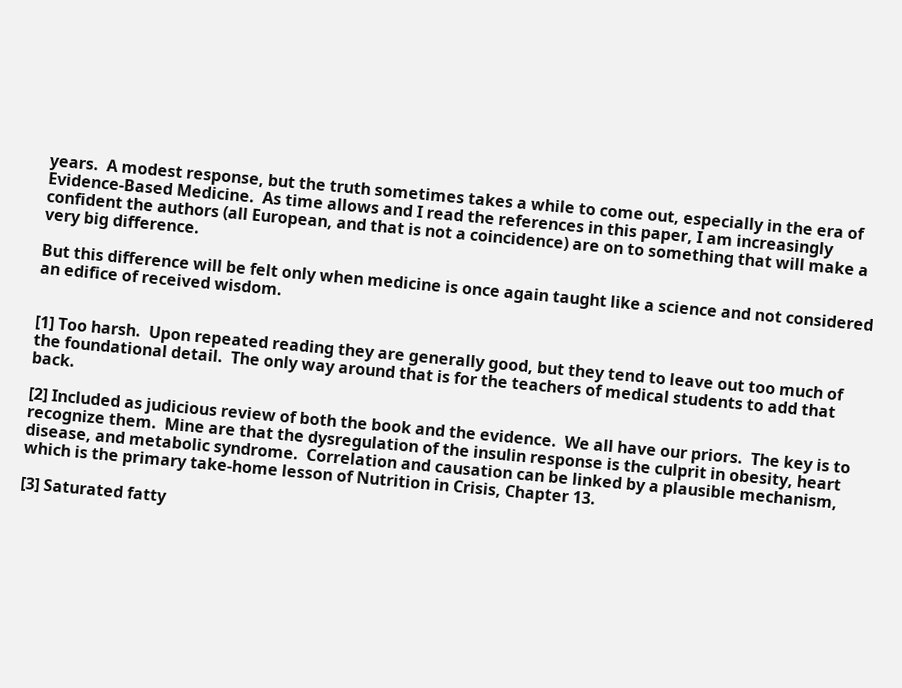years.  A modest response, but the truth sometimes takes a while to come out, especially in the era of Evidence-Based Medicine.  As time allows and I read the references in this paper, I am increasingly confident the authors (all European, and that is not a coincidence) are on to something that will make a very big difference.

But this difference will be felt only when medicine is once again taught like a science and not considered an edifice of received wisdom.


[1] Too harsh.  Upon repeated reading they are generally good, but they tend to leave out too much of the foundational detail.  The only way around that is for the teachers of medical students to add that back.

[2] Included as judicious review of both the book and the evidence.  We all have our priors.  The key is to recognize them.  Mine are that the dysregulation of the insulin response is the culprit in obesity, heart disease, and metabolic syndrome.  Correlation and causation can be linked by a plausible mechanism, which is the primary take-home lesson of Nutrition in Crisis, Chapter 13.

[3] Saturated fatty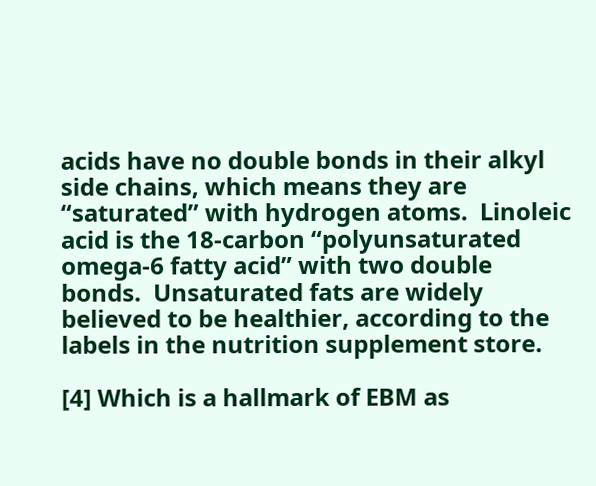acids have no double bonds in their alkyl side chains, which means they are “saturated” with hydrogen atoms.  Linoleic acid is the 18-carbon “polyunsaturated omega-6 fatty acid” with two double bonds.  Unsaturated fats are widely believed to be healthier, according to the labels in the nutrition supplement store.

[4] Which is a hallmark of EBM as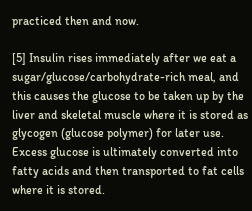practiced then and now.

[5] Insulin rises immediately after we eat a sugar/glucose/carbohydrate-rich meal, and this causes the glucose to be taken up by the liver and skeletal muscle where it is stored as glycogen (glucose polymer) for later use.  Excess glucose is ultimately converted into fatty acids and then transported to fat cells where it is stored.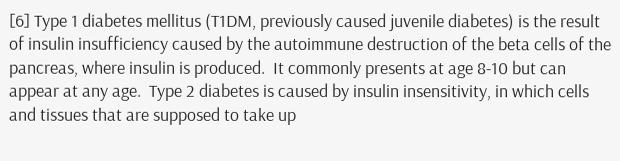[6] Type 1 diabetes mellitus (T1DM, previously caused juvenile diabetes) is the result of insulin insufficiency caused by the autoimmune destruction of the beta cells of the pancreas, where insulin is produced.  It commonly presents at age 8-10 but can appear at any age.  Type 2 diabetes is caused by insulin insensitivity, in which cells and tissues that are supposed to take up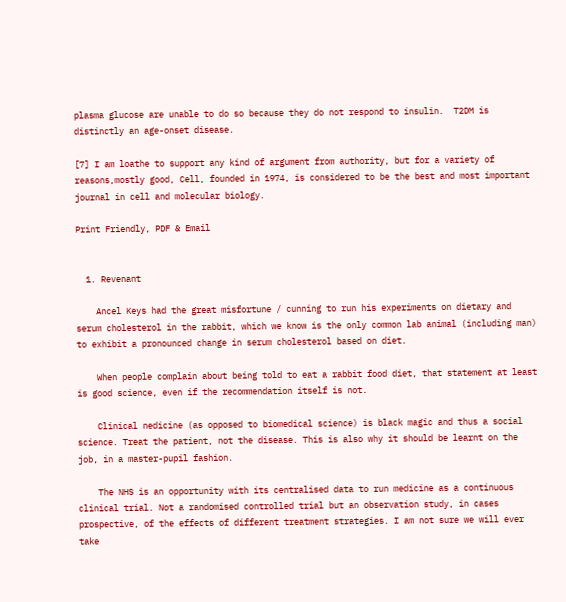plasma glucose are unable to do so because they do not respond to insulin.  T2DM is distinctly an age-onset disease.

[7] I am loathe to support any kind of argument from authority, but for a variety of reasons,mostly good, Cell, founded in 1974, is considered to be the best and most important journal in cell and molecular biology.

Print Friendly, PDF & Email


  1. Revenant

    Ancel Keys had the great misfortune / cunning to run his experiments on dietary and serum cholesterol in the rabbit, which we know is the only common lab animal (including man) to exhibit a pronounced change in serum cholesterol based on diet.

    When people complain about being told to eat a rabbit food diet, that statement at least is good science, even if the recommendation itself is not.

    Clinical nedicine (as opposed to biomedical science) is black magic and thus a social science. Treat the patient, not the disease. This is also why it should be learnt on the job, in a master-pupil fashion.

    The NHS is an opportunity with its centralised data to run medicine as a continuous clinical trial. Not a randomised controlled trial but an observation study, in cases prospective, of the effects of different treatment strategies. I am not sure we will ever take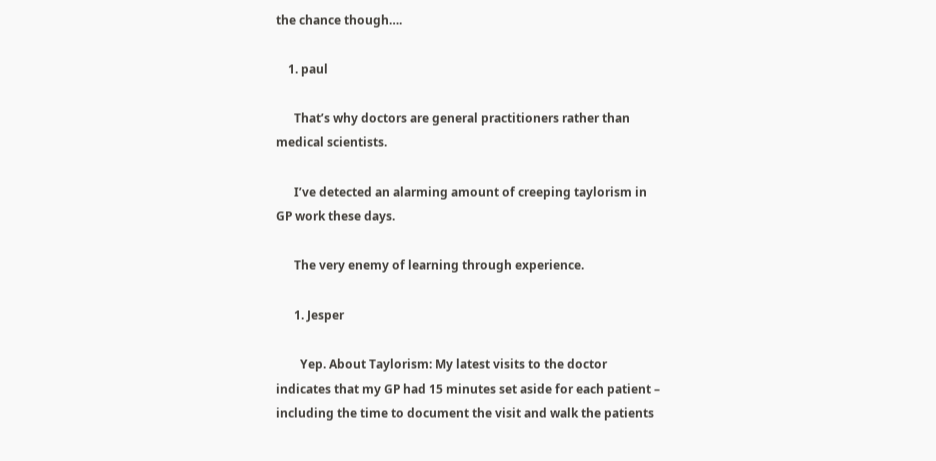the chance though….

    1. paul

      That’s why doctors are general practitioners rather than medical scientists.

      I’ve detected an alarming amount of creeping taylorism in GP work these days.

      The very enemy of learning through experience.

      1. Jesper

        Yep. About Taylorism: My latest visits to the doctor indicates that my GP had 15 minutes set aside for each patient – including the time to document the visit and walk the patients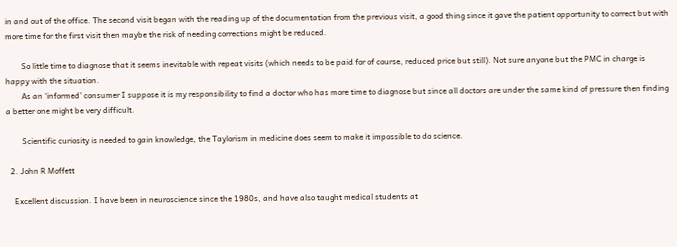in and out of the office. The second visit began with the reading up of the documentation from the previous visit, a good thing since it gave the patient opportunity to correct but with more time for the first visit then maybe the risk of needing corrections might be reduced.

        So little time to diagnose that it seems inevitable with repeat visits (which needs to be paid for of course, reduced price but still). Not sure anyone but the PMC in charge is happy with the situation.
        As an ‘informed’ consumer I suppose it is my responsibility to find a doctor who has more time to diagnose but since all doctors are under the same kind of pressure then finding a better one might be very difficult.

        Scientific curiosity is needed to gain knowledge, the Taylorism in medicine does seem to make it impossible to do science.

  2. John R Moffett

    Excellent discussion. I have been in neuroscience since the 1980s, and have also taught medical students at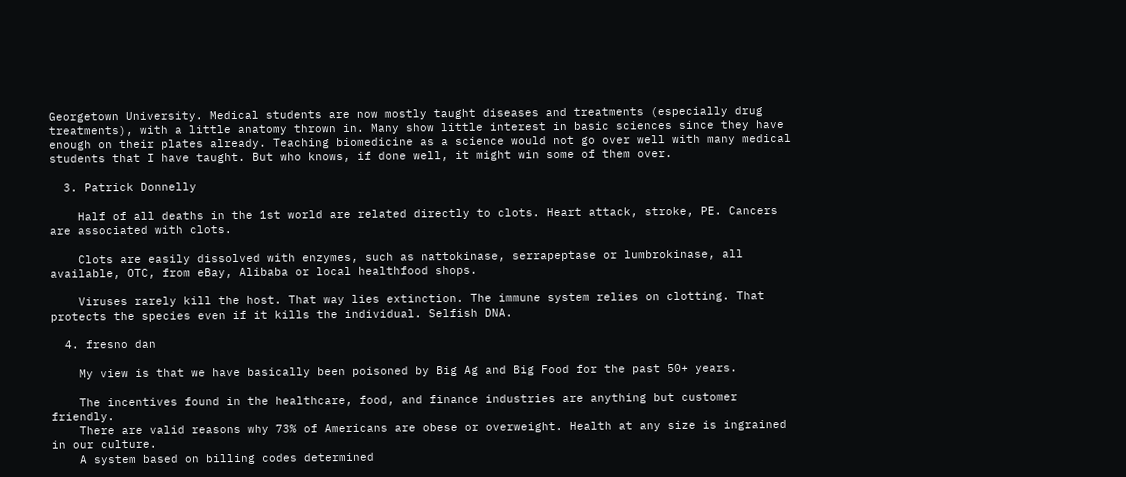Georgetown University. Medical students are now mostly taught diseases and treatments (especially drug treatments), with a little anatomy thrown in. Many show little interest in basic sciences since they have enough on their plates already. Teaching biomedicine as a science would not go over well with many medical students that I have taught. But who knows, if done well, it might win some of them over.

  3. Patrick Donnelly

    Half of all deaths in the 1st world are related directly to clots. Heart attack, stroke, PE. Cancers are associated with clots.

    Clots are easily dissolved with enzymes, such as nattokinase, serrapeptase or lumbrokinase, all available, OTC, from eBay, Alibaba or local healthfood shops.

    Viruses rarely kill the host. That way lies extinction. The immune system relies on clotting. That protects the species even if it kills the individual. Selfish DNA.

  4. fresno dan

    My view is that we have basically been poisoned by Big Ag and Big Food for the past 50+ years.

    The incentives found in the healthcare, food, and finance industries are anything but customer friendly.
    There are valid reasons why 73% of Americans are obese or overweight. Health at any size is ingrained in our culture.
    A system based on billing codes determined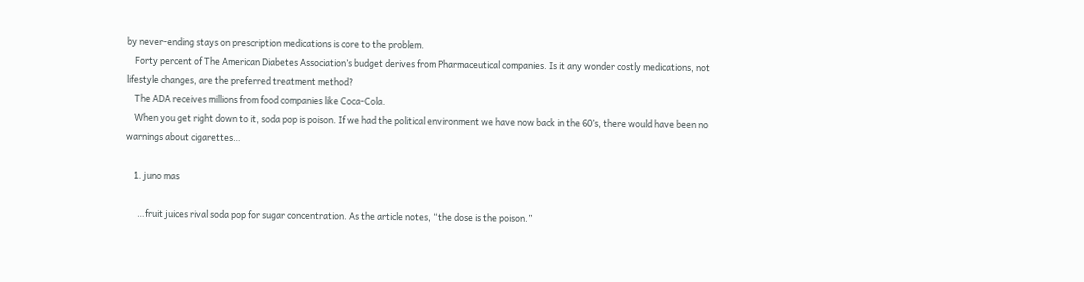by never-ending stays on prescription medications is core to the problem.
    Forty percent of The American Diabetes Association’s budget derives from Pharmaceutical companies. Is it any wonder costly medications, not lifestyle changes, are the preferred treatment method?
    The ADA receives millions from food companies like Coca-Cola.
    When you get right down to it, soda pop is poison. If we had the political environment we have now back in the 60’s, there would have been no warnings about cigarettes…

    1. juno mas

      …fruit juices rival soda pop for sugar concentration. As the article notes, “the dose is the poison.”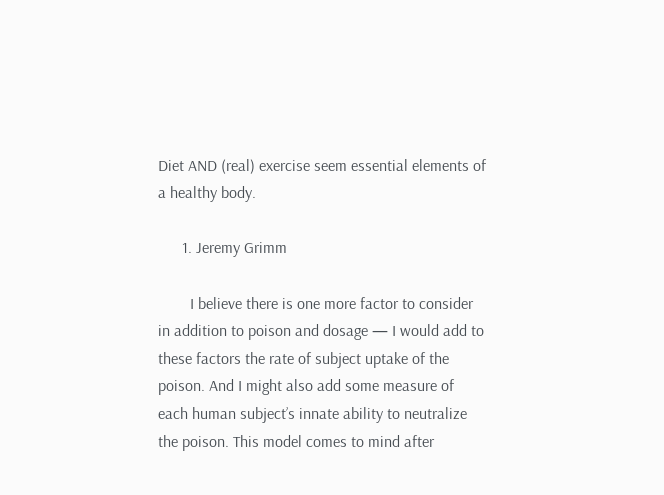Diet AND (real) exercise seem essential elements of a healthy body.

      1. Jeremy Grimm

        I believe there is one more factor to consider in addition to poison and dosage — I would add to these factors the rate of subject uptake of the poison. And I might also add some measure of each human subject’s innate ability to neutralize the poison. This model comes to mind after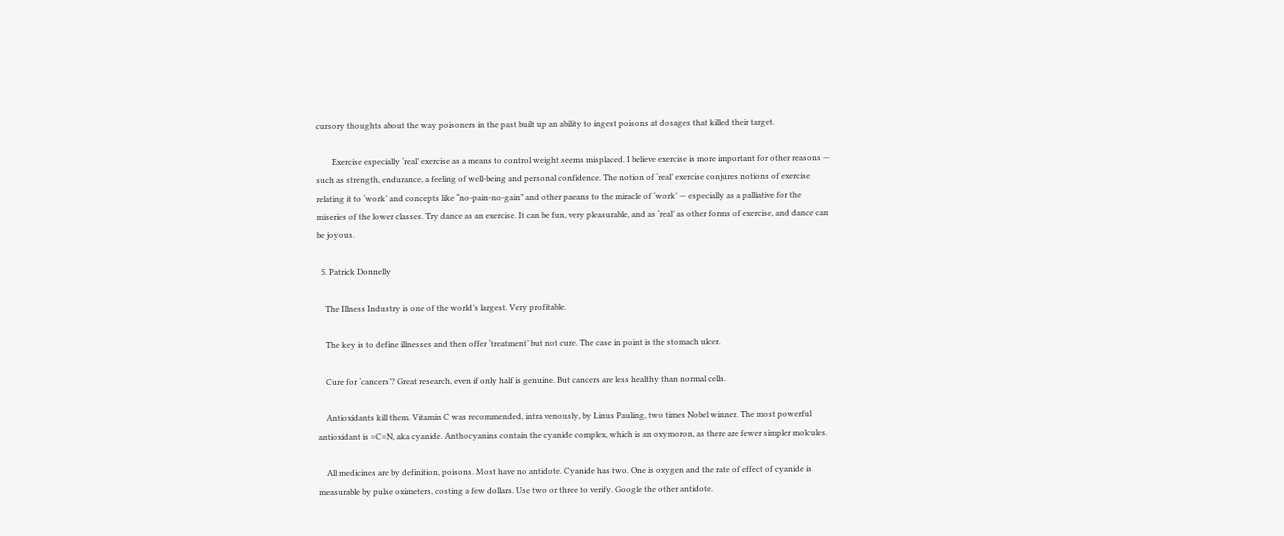cursory thoughts about the way poisoners in the past built up an ability to ingest poisons at dosages that killed their target.

        Exercise especially ‘real’ exercise as a means to control weight seems misplaced. I believe exercise is more important for other reasons — such as strength, endurance, a feeling of well-being and personal confidence. The notion of ‘real’ exercise conjures notions of exercise relating it to ‘work’ and concepts like “no-pain-no-gain” and other paeans to the miracle of ‘work’ — especially as a palliative for the miseries of the lower classes. Try dance as an exercise. It can be fun, very pleasurable, and as ‘real’ as other forms of exercise, and dance can be joyous.

  5. Patrick Donnelly

    The Illness Industry is one of the world’s largest. Very profitable.

    The key is to define illnesses and then offer ‘treatment’ but not cure. The case in point is the stomach ulcer.

    Cure for ‘cancers’? Great research, even if only half is genuine. But cancers are less healthy than normal cells.

    Antioxidants kill them. Vitamin C was recommended, intra venously, by Linus Pauling, two times Nobel winner. The most powerful antioxidant is =C=N, aka cyanide. Anthocyanins contain the cyanide complex, which is an oxymoron, as there are fewer simpler molcules.

    All medicines are by definition, poisons. Most have no antidote. Cyanide has two. One is oxygen and the rate of effect of cyanide is measurable by pulse oximeters, costing a few dollars. Use two or three to verify. Google the other antidote.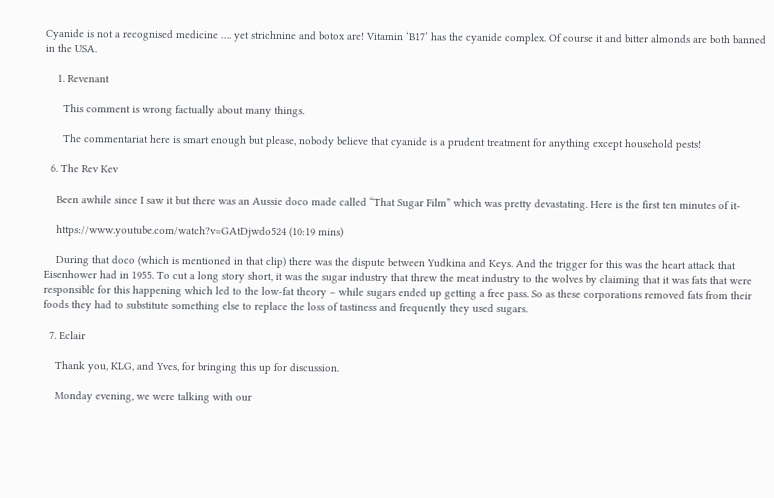Cyanide is not a recognised medicine …. yet strichnine and botox are! Vitamin ‘B17’ has the cyanide complex. Of course it and bitter almonds are both banned in the USA.

    1. Revenant

      This comment is wrong factually about many things.

      The commentariat here is smart enough but please, nobody believe that cyanide is a prudent treatment for anything except household pests!

  6. The Rev Kev

    Been awhile since I saw it but there was an Aussie doco made called “That Sugar Film” which was pretty devastating. Here is the first ten minutes of it-

    https://www.youtube.com/watch?v=GAtDjwdo524 (10:19 mins)

    During that doco (which is mentioned in that clip) there was the dispute between Yudkina and Keys. And the trigger for this was the heart attack that Eisenhower had in 1955. To cut a long story short, it was the sugar industry that threw the meat industry to the wolves by claiming that it was fats that were responsible for this happening which led to the low-fat theory – while sugars ended up getting a free pass. So as these corporations removed fats from their foods they had to substitute something else to replace the loss of tastiness and frequently they used sugars.

  7. Eclair

    Thank you, KLG, and Yves, for bringing this up for discussion.

    Monday evening, we were talking with our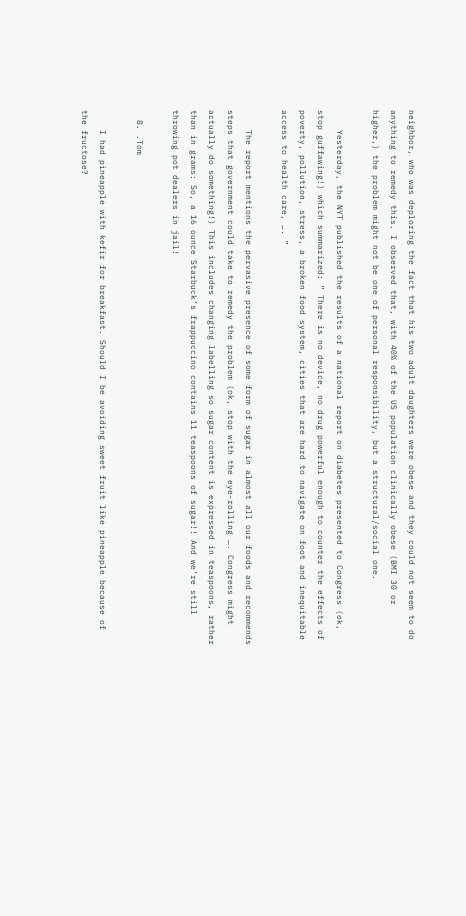neighbor, who was deploring the fact that his two adult daughters were obese and they could not seem to do anything to remedy this. I observed that, with 40% of the US population clinically obese (BMI 30 or higher,) the problem might not be one of personal responsibility, but a structural/social one.

    Yesterday, the NYT published the results of a national report on diabetes presented to Congress (ok, stop guffawing!) which summarized: ” There is no device, no drug powerful enough to counter the effects of poverty, pollution, stress, a broken food system, cities that are hard to navigate on foot and inequitable access to health care, …. ”

    The report mentions the pervasive presence of some form of sugar in almost all our foods and recommends steps that government could take to remedy the problem (ok, stop with the eye-rolling …. Congress might actually do something!) This includes changing labelling so sugar content is expressed in teaspoons, rather than in grams: So, a 16 ounce Starbuck’s frappuccino contains 11 teaspoons of sugar!! And we’re still throwing pot dealers in jail!

  8. .Tom

    I had pineapple with kefir for breakfast. Should I be avoiding sweet fruit like pineapple because of the fructose?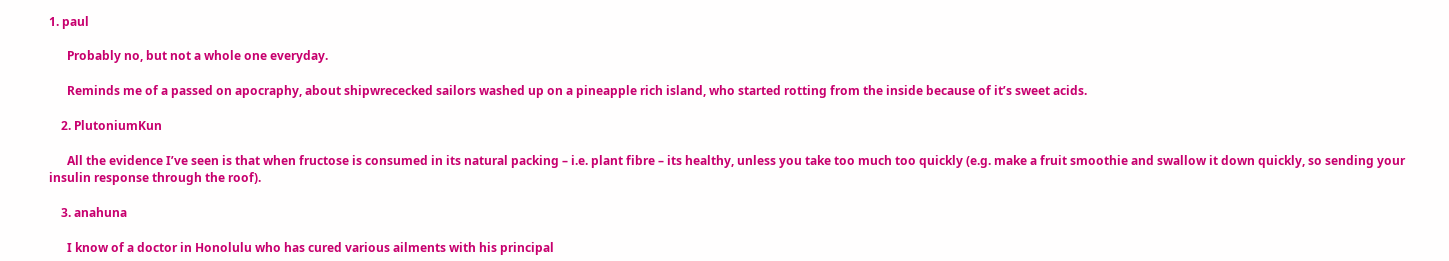1. paul

      Probably no, but not a whole one everyday.

      Reminds me of a passed on apocraphy, about shipwrececked sailors washed up on a pineapple rich island, who started rotting from the inside because of it’s sweet acids.

    2. PlutoniumKun

      All the evidence I’ve seen is that when fructose is consumed in its natural packing – i.e. plant fibre – its healthy, unless you take too much too quickly (e.g. make a fruit smoothie and swallow it down quickly, so sending your insulin response through the roof).

    3. anahuna

      I know of a doctor in Honolulu who has cured various ailments with his principal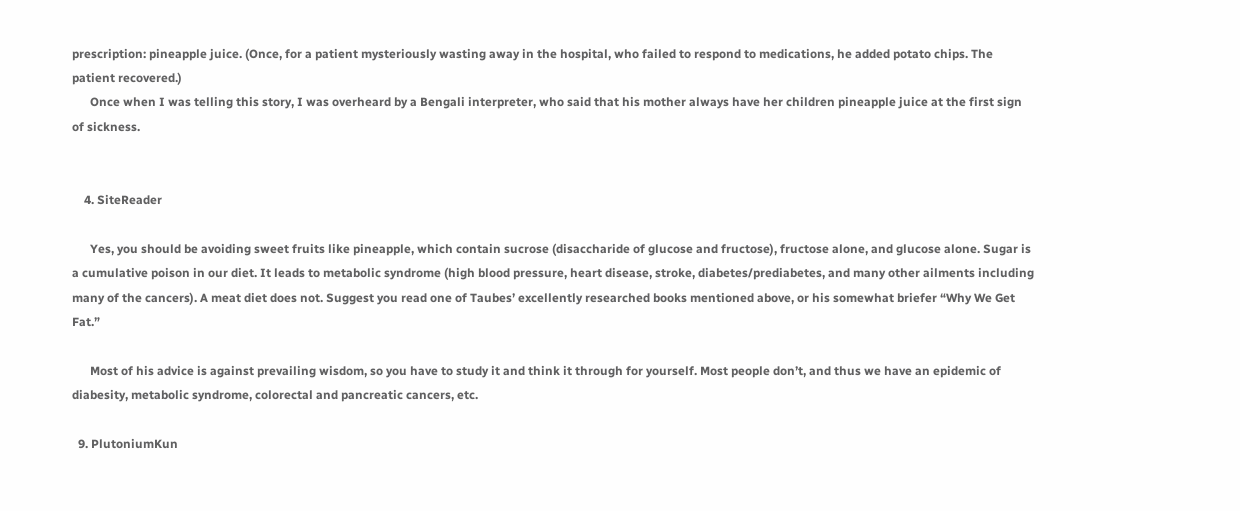prescription: pineapple juice. (Once, for a patient mysteriously wasting away in the hospital, who failed to respond to medications, he added potato chips. The patient recovered.)
      Once when I was telling this story, I was overheard by a Bengali interpreter, who said that his mother always have her children pineapple juice at the first sign of sickness.


    4. SiteReader

      Yes, you should be avoiding sweet fruits like pineapple, which contain sucrose (disaccharide of glucose and fructose), fructose alone, and glucose alone. Sugar is a cumulative poison in our diet. It leads to metabolic syndrome (high blood pressure, heart disease, stroke, diabetes/prediabetes, and many other ailments including many of the cancers). A meat diet does not. Suggest you read one of Taubes’ excellently researched books mentioned above, or his somewhat briefer “Why We Get Fat.”

      Most of his advice is against prevailing wisdom, so you have to study it and think it through for yourself. Most people don’t, and thus we have an epidemic of diabesity, metabolic syndrome, colorectal and pancreatic cancers, etc.

  9. PlutoniumKun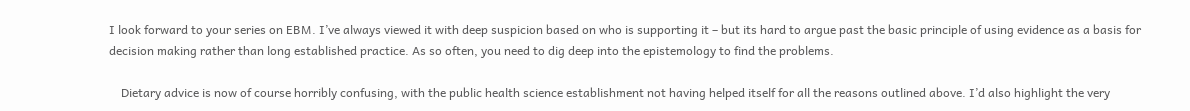I look forward to your series on EBM. I’ve always viewed it with deep suspicion based on who is supporting it – but its hard to argue past the basic principle of using evidence as a basis for decision making rather than long established practice. As so often, you need to dig deep into the epistemology to find the problems.

    Dietary advice is now of course horribly confusing, with the public health science establishment not having helped itself for all the reasons outlined above. I’d also highlight the very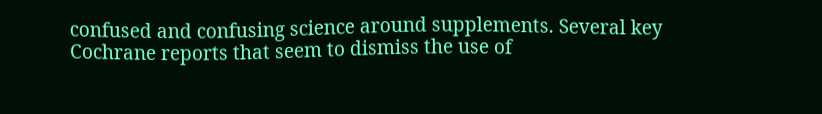confused and confusing science around supplements. Several key Cochrane reports that seem to dismiss the use of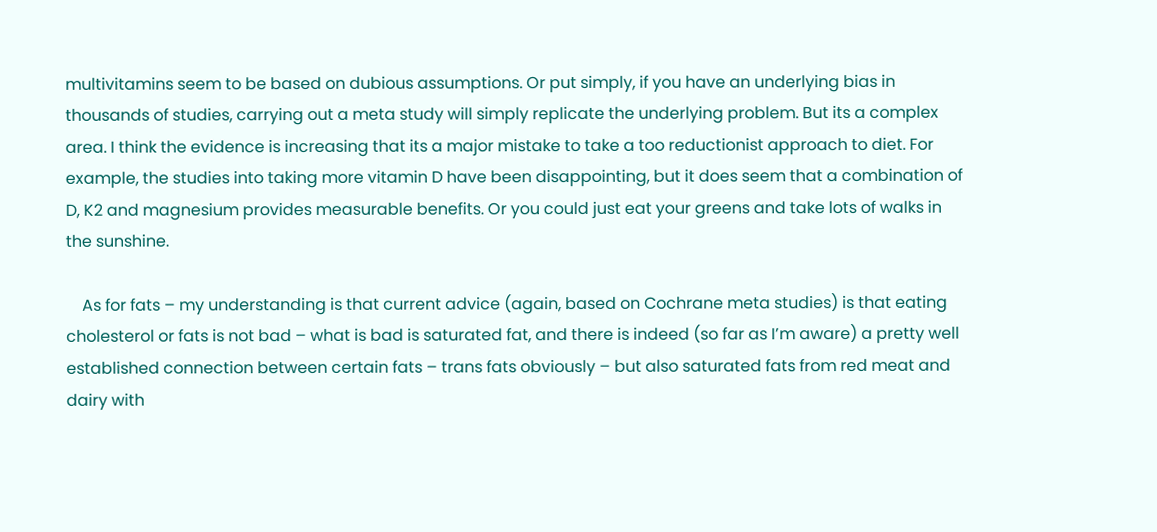multivitamins seem to be based on dubious assumptions. Or put simply, if you have an underlying bias in thousands of studies, carrying out a meta study will simply replicate the underlying problem. But its a complex area. I think the evidence is increasing that its a major mistake to take a too reductionist approach to diet. For example, the studies into taking more vitamin D have been disappointing, but it does seem that a combination of D, K2 and magnesium provides measurable benefits. Or you could just eat your greens and take lots of walks in the sunshine.

    As for fats – my understanding is that current advice (again, based on Cochrane meta studies) is that eating cholesterol or fats is not bad – what is bad is saturated fat, and there is indeed (so far as I’m aware) a pretty well established connection between certain fats – trans fats obviously – but also saturated fats from red meat and dairy with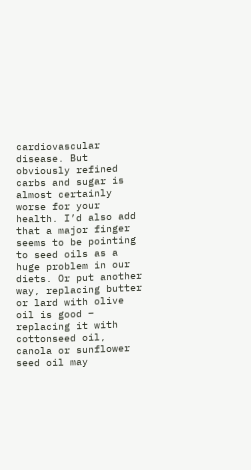cardiovascular disease. But obviously refined carbs and sugar is almost certainly worse for your health. I’d also add that a major finger seems to be pointing to seed oils as a huge problem in our diets. Or put another way, replacing butter or lard with olive oil is good – replacing it with cottonseed oil, canola or sunflower seed oil may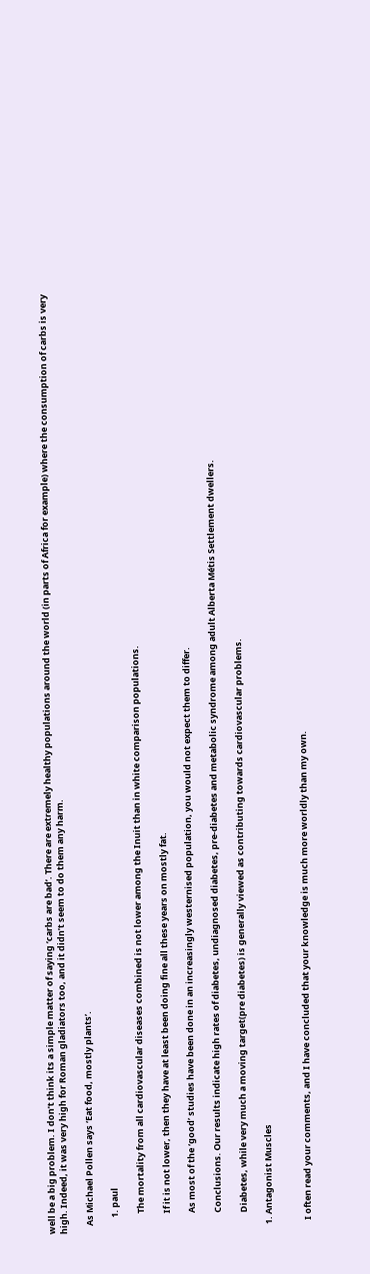well be a big problem. I don’t think its a simple matter of saying ‘carbs are bad’. There are extremely healthy populations around the world (in parts of Africa for example) where the consumption of carbs is very high. Indeed, it was very high for Roman gladiators too, and it didn’t seem to do them any harm.

    As Michael Pollen says ‘Eat food, mostly plants’.

        1. paul

          The mortality from all cardiovascular diseases combined is not lower among the Inuit than in white comparison populations.

          If it is not lower, then they have at least been doing fine all these years on mostly fat.

          As most of the ‘good’ studies have been done in an increasingly westernised population, you would not expect them to differ.

          Conclusions. Our results indicate high rates of diabetes, undiagnosed diabetes, pre-diabetes and metabolic syndrome among adult Alberta Métis Settlement dwellers.

          Diabetes, while very much a moving target(pre diabetes) is generally viewed as contributing towards cardiovascular problems.

    1. Antagonist Muscles


      I often read your comments, and I have concluded that your knowledge is much more worldly than my own.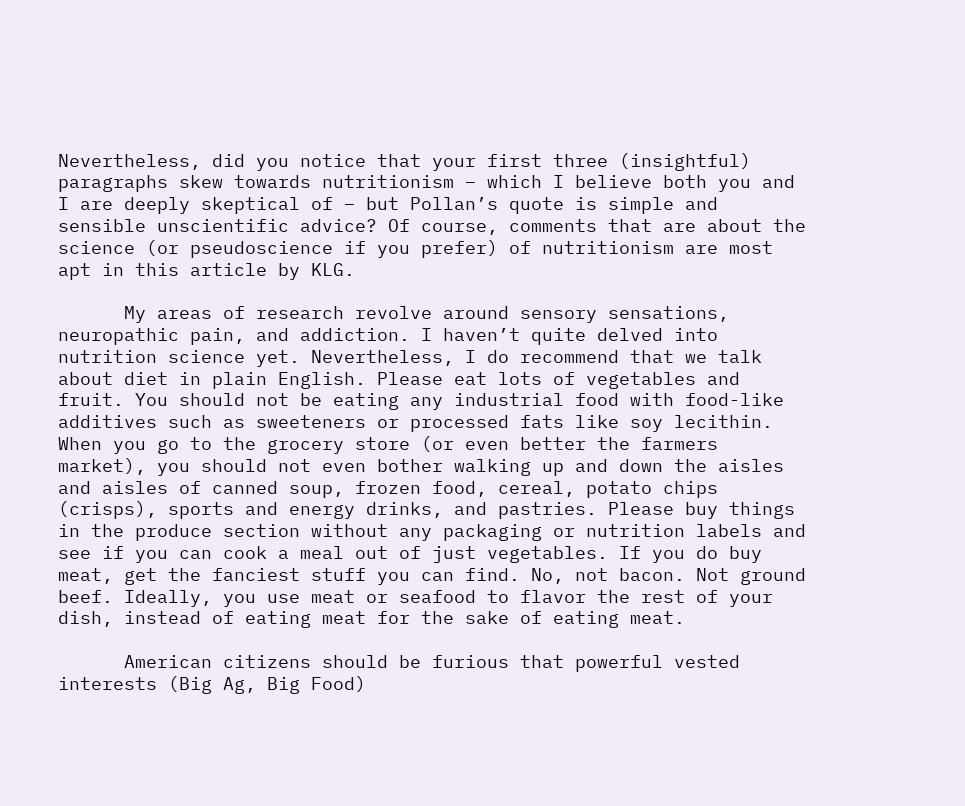Nevertheless, did you notice that your first three (insightful) paragraphs skew towards nutritionism – which I believe both you and I are deeply skeptical of – but Pollan’s quote is simple and sensible unscientific advice? Of course, comments that are about the science (or pseudoscience if you prefer) of nutritionism are most apt in this article by KLG.

      My areas of research revolve around sensory sensations, neuropathic pain, and addiction. I haven’t quite delved into nutrition science yet. Nevertheless, I do recommend that we talk about diet in plain English. Please eat lots of vegetables and fruit. You should not be eating any industrial food with food-like additives such as sweeteners or processed fats like soy lecithin. When you go to the grocery store (or even better the farmers market), you should not even bother walking up and down the aisles and aisles of canned soup, frozen food, cereal, potato chips (crisps), sports and energy drinks, and pastries. Please buy things in the produce section without any packaging or nutrition labels and see if you can cook a meal out of just vegetables. If you do buy meat, get the fanciest stuff you can find. No, not bacon. Not ground beef. Ideally, you use meat or seafood to flavor the rest of your dish, instead of eating meat for the sake of eating meat.

      American citizens should be furious that powerful vested interests (Big Ag, Big Food)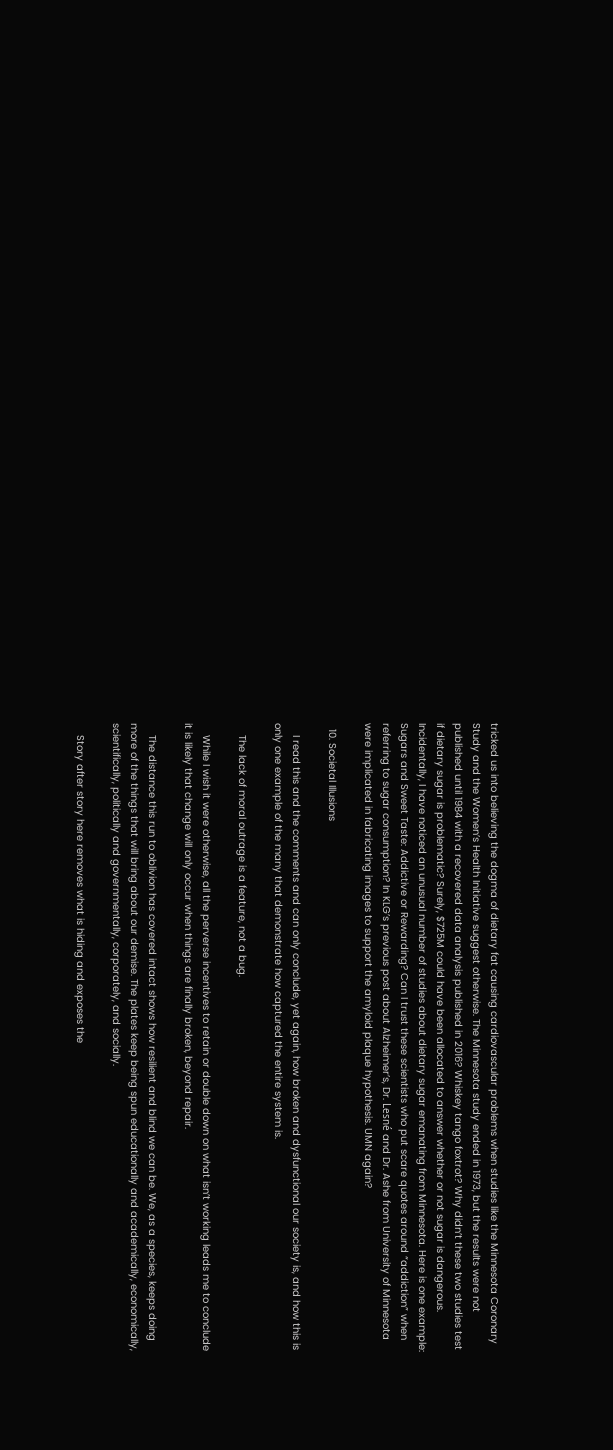tricked us into believing the dogma of dietary fat causing cardiovascular problems when studies like the Minnesota Coronary Study and the Women’s Health Initiative suggest otherwise. The Minnesota study ended in 1973, but the results were not published until 1984 with a recovered data analysis published in 2016? Whiskey tango foxtrot? Why didn’t these two studies test if dietary sugar is problematic? Surely, $725M could have been allocated to answer whether or not sugar is dangerous. Incidentally, I have noticed an unusual number of studies about dietary sugar emanating from Minnesota. Here is one example: Sugars and Sweet Taste: Addictive or Rewarding? Can I trust these scientists who put scare quotes around “addiction” when referring to sugar consumption? In KLG’s previous post about Alzheimer’s, Dr. Lesné and Dr. Ashe from University of Minnesota were implicated in fabricating images to support the amyloid plaque hypothesis. UMN again?

  10. Societal Illusions

    I read this and the comments and can only conclude, yet again, how broken and dysfunctional our society is, and how this is only one example of the many that demonstrate how captured the entire system is.

    The lack of moral outrage is a feature, not a bug.

    While I wish it were otherwise, all the perverse incentives to retain or double down on what isn’t working leads me to conclude it is likely that change will only occur when things are finally broken, beyond repair.

    The distance this run to oblivion has covered intact shows how resilient and blind we can be. We, as a species, keeps doing more of the things that will bring about our demise. The plates keep being spun educationally and academically, economically, scientifically, politically and governmentally, corporately, and socially.

    Story after story here removes what is hiding and exposes the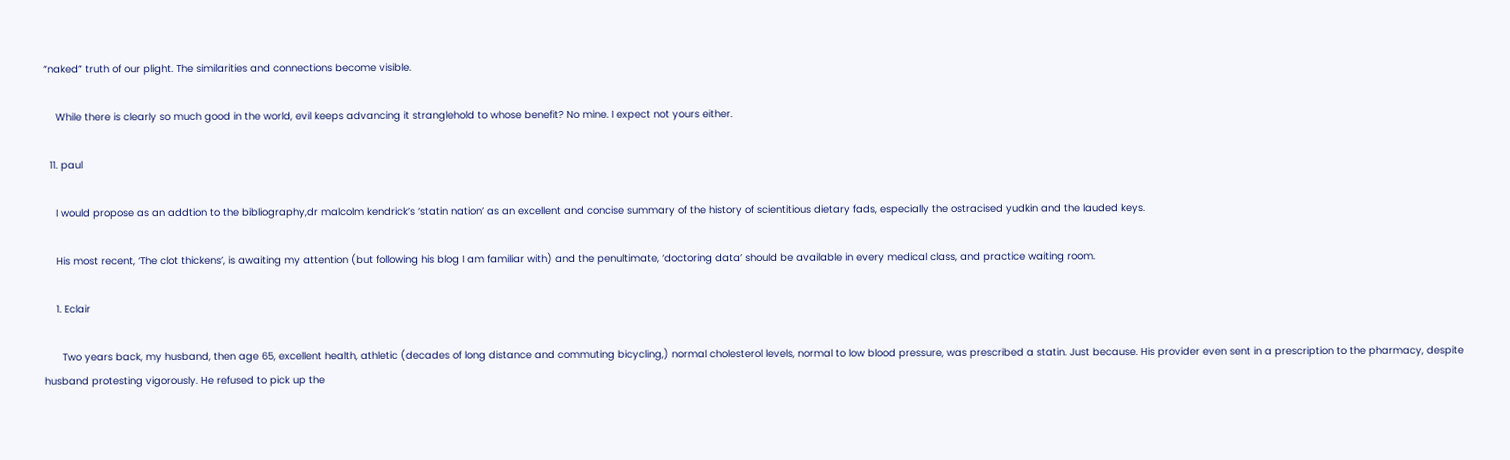“naked” truth of our plight. The similarities and connections become visible.

    While there is clearly so much good in the world, evil keeps advancing it stranglehold to whose benefit? No mine. I expect not yours either.

  11. paul

    I would propose as an addtion to the bibliography,dr malcolm kendrick’s ‘statin nation’ as an excellent and concise summary of the history of scientitious dietary fads, especially the ostracised yudkin and the lauded keys.

    His most recent, ‘The clot thickens’, is awaiting my attention (but following his blog I am familiar with) and the penultimate, ‘doctoring data’ should be available in every medical class, and practice waiting room.

    1. Eclair

      Two years back, my husband, then age 65, excellent health, athletic (decades of long distance and commuting bicycling,) normal cholesterol levels, normal to low blood pressure, was prescribed a statin. Just because. His provider even sent in a prescription to the pharmacy, despite husband protesting vigorously. He refused to pick up the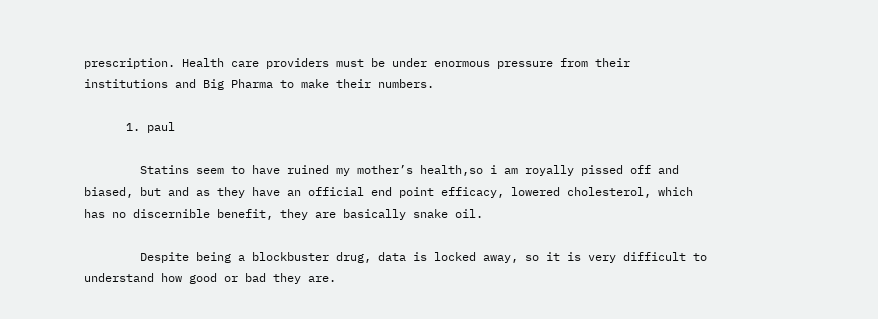prescription. Health care providers must be under enormous pressure from their institutions and Big Pharma to make their numbers.

      1. paul

        Statins seem to have ruined my mother’s health,so i am royally pissed off and biased, but and as they have an official end point efficacy, lowered cholesterol, which has no discernible benefit, they are basically snake oil.

        Despite being a blockbuster drug, data is locked away, so it is very difficult to understand how good or bad they are.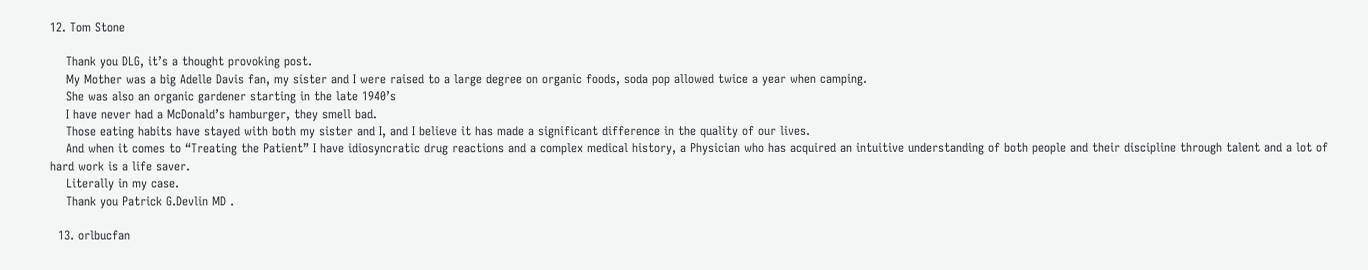12. Tom Stone

    Thank you DLG, it’s a thought provoking post.
    My Mother was a big Adelle Davis fan, my sister and I were raised to a large degree on organic foods, soda pop allowed twice a year when camping.
    She was also an organic gardener starting in the late 1940’s
    I have never had a McDonald’s hamburger, they smell bad.
    Those eating habits have stayed with both my sister and I, and I believe it has made a significant difference in the quality of our lives.
    And when it comes to “Treating the Patient” I have idiosyncratic drug reactions and a complex medical history, a Physician who has acquired an intuitive understanding of both people and their discipline through talent and a lot of hard work is a life saver.
    Literally in my case.
    Thank you Patrick G.Devlin MD .

  13. orlbucfan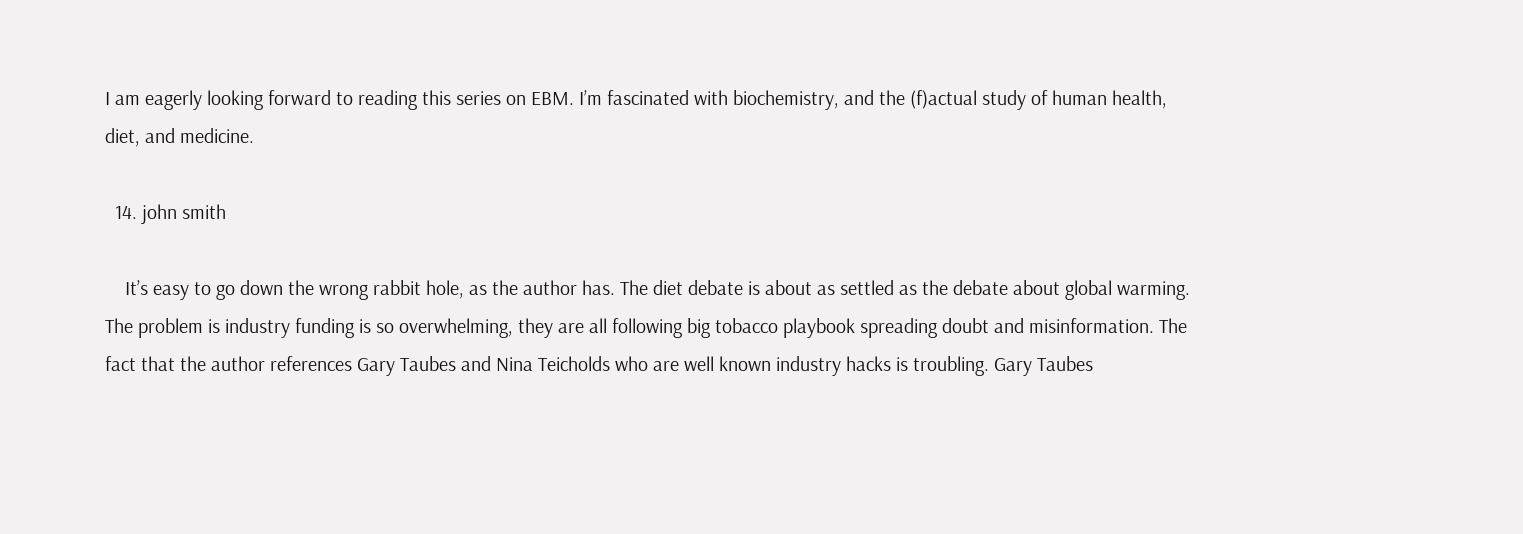I am eagerly looking forward to reading this series on EBM. I’m fascinated with biochemistry, and the (f)actual study of human health, diet, and medicine.

  14. john smith

    It’s easy to go down the wrong rabbit hole, as the author has. The diet debate is about as settled as the debate about global warming. The problem is industry funding is so overwhelming, they are all following big tobacco playbook spreading doubt and misinformation. The fact that the author references Gary Taubes and Nina Teicholds who are well known industry hacks is troubling. Gary Taubes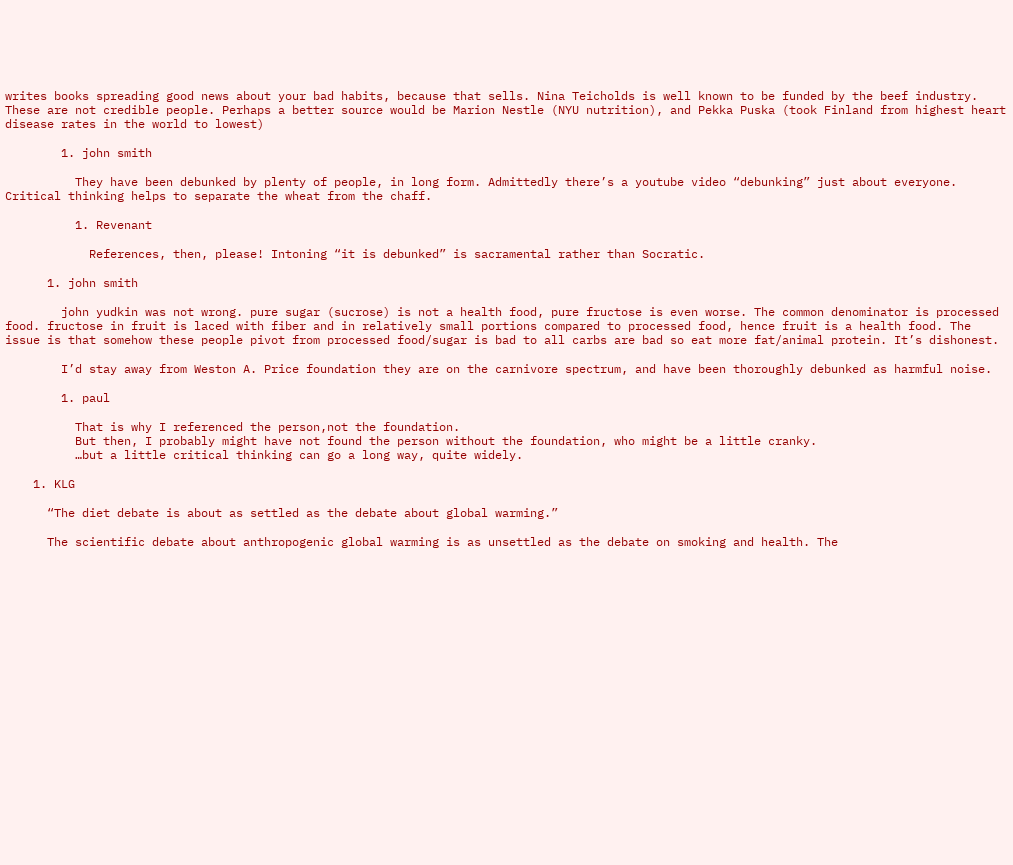writes books spreading good news about your bad habits, because that sells. Nina Teicholds is well known to be funded by the beef industry. These are not credible people. Perhaps a better source would be Marion Nestle (NYU nutrition), and Pekka Puska (took Finland from highest heart disease rates in the world to lowest)

        1. john smith

          They have been debunked by plenty of people, in long form. Admittedly there’s a youtube video “debunking” just about everyone. Critical thinking helps to separate the wheat from the chaff.

          1. Revenant

            References, then, please! Intoning “it is debunked” is sacramental rather than Socratic.

      1. john smith

        john yudkin was not wrong. pure sugar (sucrose) is not a health food, pure fructose is even worse. The common denominator is processed food. fructose in fruit is laced with fiber and in relatively small portions compared to processed food, hence fruit is a health food. The issue is that somehow these people pivot from processed food/sugar is bad to all carbs are bad so eat more fat/animal protein. It’s dishonest.

        I’d stay away from Weston A. Price foundation they are on the carnivore spectrum, and have been thoroughly debunked as harmful noise.

        1. paul

          That is why I referenced the person,not the foundation.
          But then, I probably might have not found the person without the foundation, who might be a little cranky.
          …but a little critical thinking can go a long way, quite widely.

    1. KLG

      “The diet debate is about as settled as the debate about global warming.”

      The scientific debate about anthropogenic global warming is as unsettled as the debate on smoking and health. The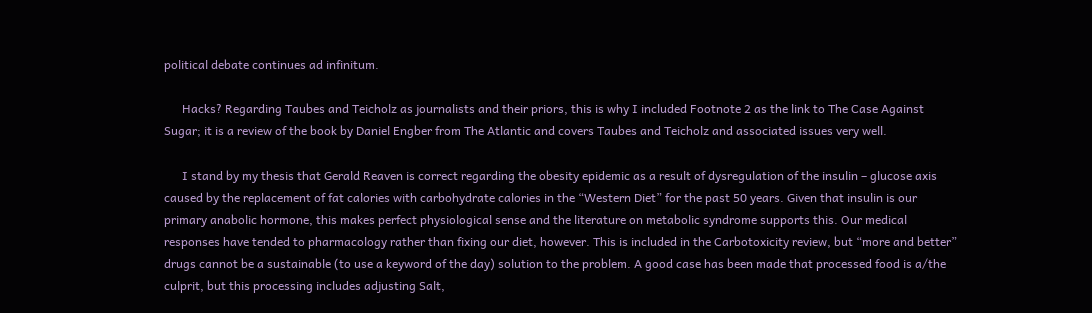political debate continues ad infinitum.

      Hacks? Regarding Taubes and Teicholz as journalists and their priors, this is why I included Footnote 2 as the link to The Case Against Sugar; it is a review of the book by Daniel Engber from The Atlantic and covers Taubes and Teicholz and associated issues very well.

      I stand by my thesis that Gerald Reaven is correct regarding the obesity epidemic as a result of dysregulation of the insulin – glucose axis caused by the replacement of fat calories with carbohydrate calories in the “Western Diet” for the past 50 years. Given that insulin is our primary anabolic hormone, this makes perfect physiological sense and the literature on metabolic syndrome supports this. Our medical responses have tended to pharmacology rather than fixing our diet, however. This is included in the Carbotoxicity review, but “more and better” drugs cannot be a sustainable (to use a keyword of the day) solution to the problem. A good case has been made that processed food is a/the culprit, but this processing includes adjusting Salt,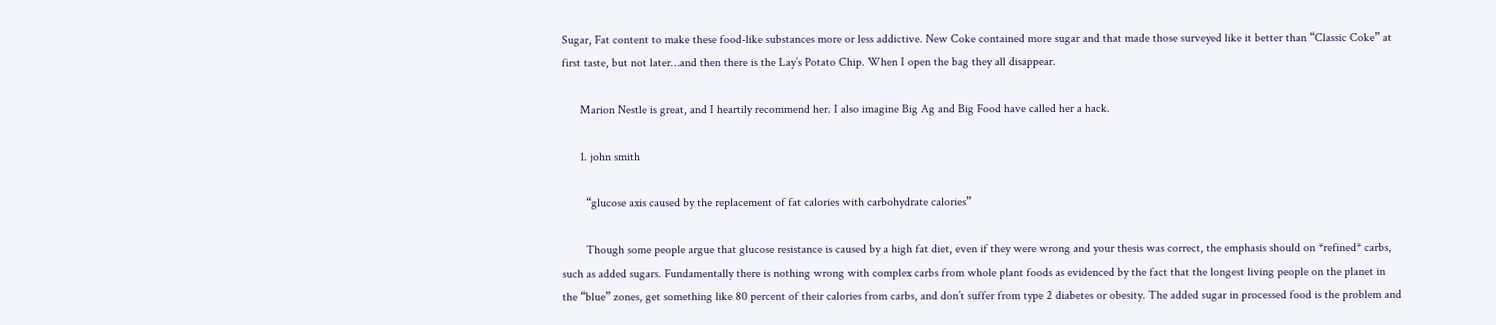Sugar, Fat content to make these food-like substances more or less addictive. New Coke contained more sugar and that made those surveyed like it better than “Classic Coke” at first taste, but not later…and then there is the Lay’s Potato Chip. When I open the bag they all disappear.

      Marion Nestle is great, and I heartily recommend her. I also imagine Big Ag and Big Food have called her a hack.

      1. john smith

        “glucose axis caused by the replacement of fat calories with carbohydrate calories”

        Though some people argue that glucose resistance is caused by a high fat diet, even if they were wrong and your thesis was correct, the emphasis should on *refined* carbs, such as added sugars. Fundamentally there is nothing wrong with complex carbs from whole plant foods as evidenced by the fact that the longest living people on the planet in the “blue” zones, get something like 80 percent of their calories from carbs, and don’t suffer from type 2 diabetes or obesity. The added sugar in processed food is the problem and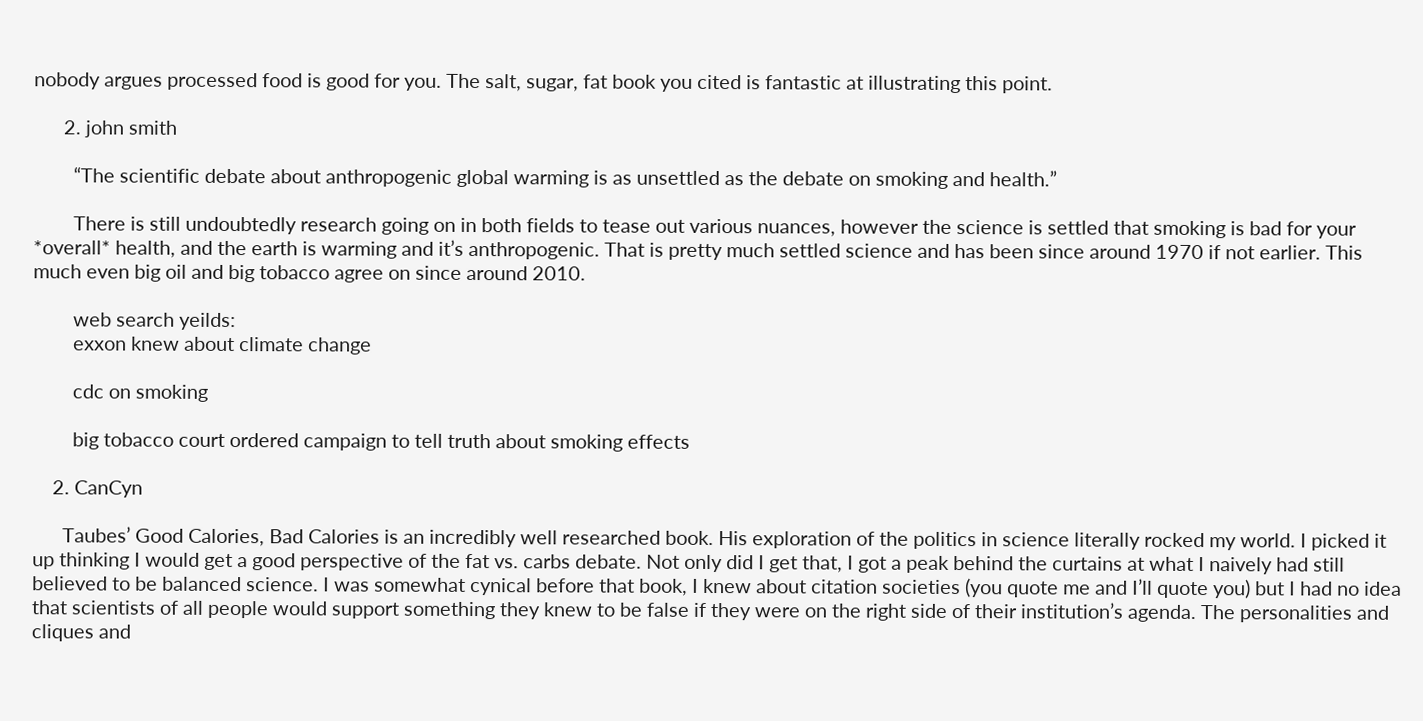nobody argues processed food is good for you. The salt, sugar, fat book you cited is fantastic at illustrating this point.

      2. john smith

        “The scientific debate about anthropogenic global warming is as unsettled as the debate on smoking and health.”

        There is still undoubtedly research going on in both fields to tease out various nuances, however the science is settled that smoking is bad for your *overall* health, and the earth is warming and it’s anthropogenic. That is pretty much settled science and has been since around 1970 if not earlier. This much even big oil and big tobacco agree on since around 2010.

        web search yeilds:
        exxon knew about climate change

        cdc on smoking

        big tobacco court ordered campaign to tell truth about smoking effects

    2. CanCyn

      Taubes’ Good Calories, Bad Calories is an incredibly well researched book. His exploration of the politics in science literally rocked my world. I picked it up thinking I would get a good perspective of the fat vs. carbs debate. Not only did I get that, I got a peak behind the curtains at what I naively had still believed to be balanced science. I was somewhat cynical before that book, I knew about citation societies (you quote me and I’ll quote you) but I had no idea that scientists of all people would support something they knew to be false if they were on the right side of their institution’s agenda. The personalities and cliques and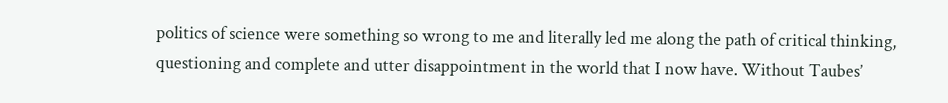politics of science were something so wrong to me and literally led me along the path of critical thinking, questioning and complete and utter disappointment in the world that I now have. Without Taubes’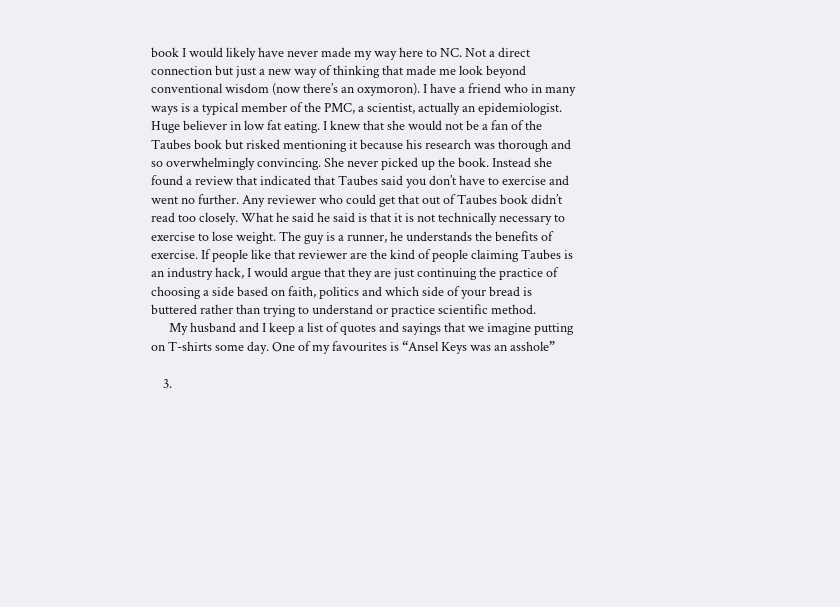book I would likely have never made my way here to NC. Not a direct connection but just a new way of thinking that made me look beyond conventional wisdom (now there’s an oxymoron). I have a friend who in many ways is a typical member of the PMC, a scientist, actually an epidemiologist. Huge believer in low fat eating. I knew that she would not be a fan of the Taubes book but risked mentioning it because his research was thorough and so overwhelmingly convincing. She never picked up the book. Instead she found a review that indicated that Taubes said you don’t have to exercise and went no further. Any reviewer who could get that out of Taubes book didn’t read too closely. What he said he said is that it is not technically necessary to exercise to lose weight. The guy is a runner, he understands the benefits of exercise. If people like that reviewer are the kind of people claiming Taubes is an industry hack, I would argue that they are just continuing the practice of choosing a side based on faith, politics and which side of your bread is buttered rather than trying to understand or practice scientific method.
      My husband and I keep a list of quotes and sayings that we imagine putting on T-shirts some day. One of my favourites is “Ansel Keys was an asshole”

    3.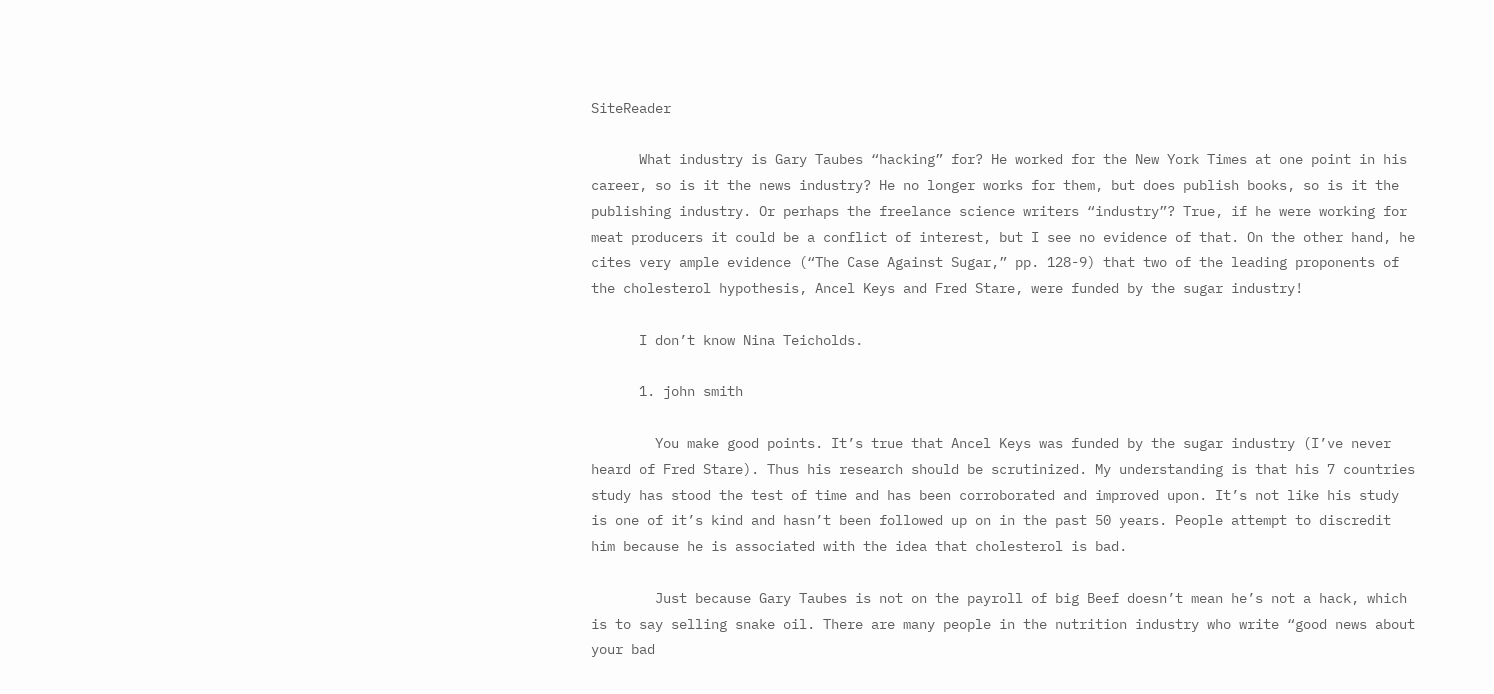SiteReader

      What industry is Gary Taubes “hacking” for? He worked for the New York Times at one point in his career, so is it the news industry? He no longer works for them, but does publish books, so is it the publishing industry. Or perhaps the freelance science writers “industry”? True, if he were working for meat producers it could be a conflict of interest, but I see no evidence of that. On the other hand, he cites very ample evidence (“The Case Against Sugar,” pp. 128-9) that two of the leading proponents of the cholesterol hypothesis, Ancel Keys and Fred Stare, were funded by the sugar industry!

      I don’t know Nina Teicholds.

      1. john smith

        You make good points. It’s true that Ancel Keys was funded by the sugar industry (I’ve never heard of Fred Stare). Thus his research should be scrutinized. My understanding is that his 7 countries study has stood the test of time and has been corroborated and improved upon. It’s not like his study is one of it’s kind and hasn’t been followed up on in the past 50 years. People attempt to discredit him because he is associated with the idea that cholesterol is bad.

        Just because Gary Taubes is not on the payroll of big Beef doesn’t mean he’s not a hack, which is to say selling snake oil. There are many people in the nutrition industry who write “good news about your bad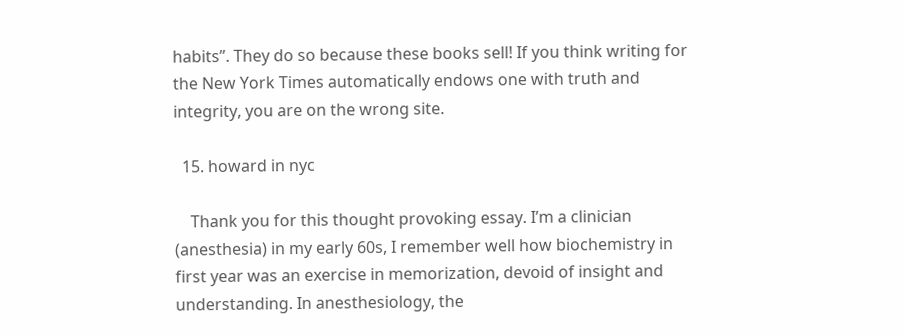habits”. They do so because these books sell! If you think writing for the New York Times automatically endows one with truth and integrity, you are on the wrong site.

  15. howard in nyc

    Thank you for this thought provoking essay. I’m a clinician (anesthesia) in my early 60s, I remember well how biochemistry in first year was an exercise in memorization, devoid of insight and understanding. In anesthesiology, the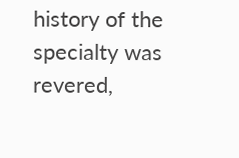history of the specialty was revered,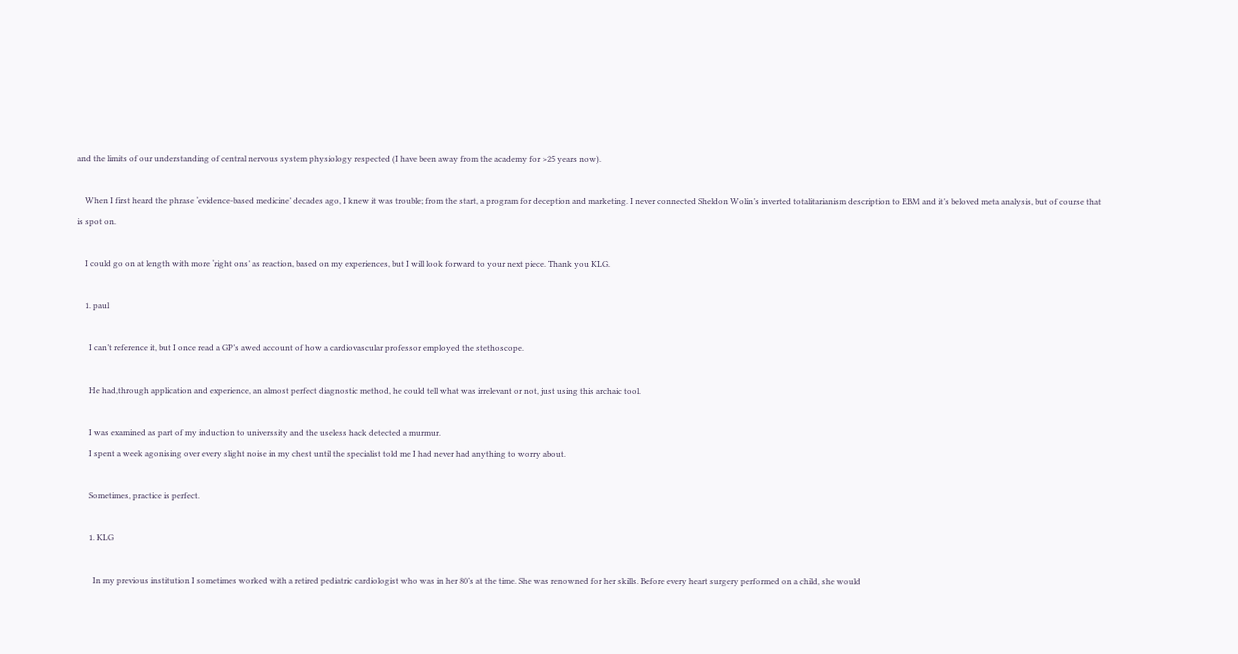and the limits of our understanding of central nervous system physiology respected (I have been away from the academy for >25 years now).

    When I first heard the phrase ‘evidence-based medicine’ decades ago, I knew it was trouble; from the start, a program for deception and marketing. I never connected Sheldon Wolin’s inverted totalitarianism description to EBM and it’s beloved meta analysis, but of course that is spot on.

    I could go on at length with more ‘right ons’ as reaction, based on my experiences, but I will look forward to your next piece. Thank you KLG.

    1. paul

      I can’t reference it, but I once read a GP’s awed account of how a cardiovascular professor employed the stethoscope.

      He had,through application and experience, an almost perfect diagnostic method, he could tell what was irrelevant or not, just using this archaic tool.

      I was examined as part of my induction to universsity and the useless hack detected a murmur.
      I spent a week agonising over every slight noise in my chest until the specialist told me I had never had anything to worry about.

      Sometimes, practice is perfect.

      1. KLG

        In my previous institution I sometimes worked with a retired pediatric cardiologist who was in her 80’s at the time. She was renowned for her skills. Before every heart surgery performed on a child, she would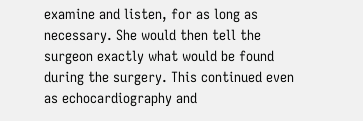examine and listen, for as long as necessary. She would then tell the surgeon exactly what would be found during the surgery. This continued even as echocardiography and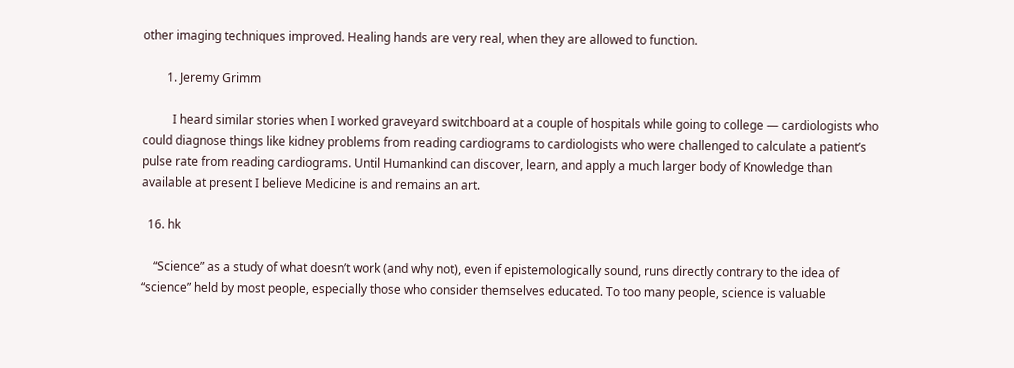other imaging techniques improved. Healing hands are very real, when they are allowed to function.

        1. Jeremy Grimm

          I heard similar stories when I worked graveyard switchboard at a couple of hospitals while going to college — cardiologists who could diagnose things like kidney problems from reading cardiograms to cardiologists who were challenged to calculate a patient’s pulse rate from reading cardiograms. Until Humankind can discover, learn, and apply a much larger body of Knowledge than available at present I believe Medicine is and remains an art.

  16. hk

    “Science” as a study of what doesn’t work (and why not), even if epistemologically sound, runs directly contrary to the idea of “science” held by most people, especially those who consider themselves educated. To too many people, science is valuable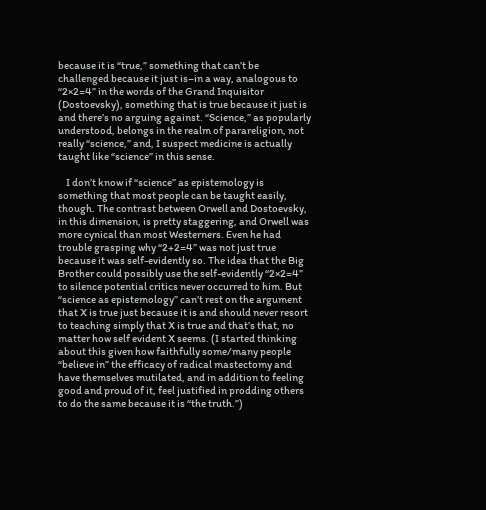because it is “true,” something that can’t be challenged because it just is–in a way, analogous to “2×2=4” in the words of the Grand Inquisitor (Dostoevsky), something that is true because it just is and there’s no arguing against. “Science,” as popularly understood, belongs in the realm of parareligion, not really “science,” and, I suspect medicine is actually taught like “science” in this sense.

    I don’t know if “science” as epistemology is something that most people can be taught easily, though. The contrast between Orwell and Dostoevsky, in this dimension, is pretty staggering, and Orwell was more cynical than most Westerners. Even he had trouble grasping why “2+2=4” was not just true because it was self-evidently so. The idea that the Big Brother could possibly use the self-evidently “2×2=4” to silence potential critics never occurred to him. But “science as epistemology” can’t rest on the argument that X is true just because it is and should never resort to teaching simply that X is true and that’s that, no matter how self evident X seems. (I started thinking about this given how faithfully some/many people “believe in” the efficacy of radical mastectomy and have themselves mutilated, and in addition to feeling good and proud of it, feel justified in prodding others to do the same because it is “the truth.”)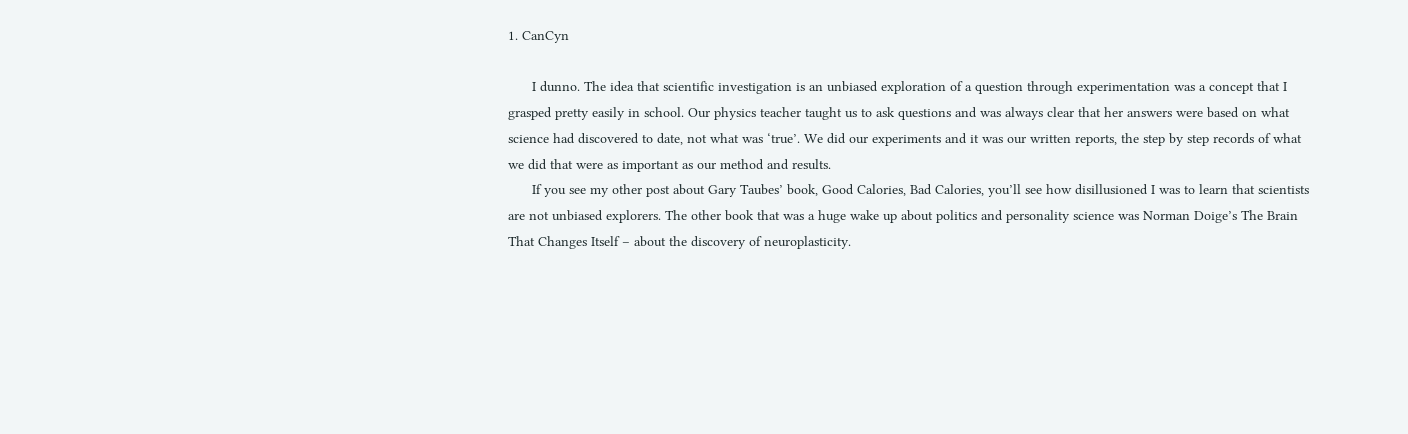1. CanCyn

      I dunno. The idea that scientific investigation is an unbiased exploration of a question through experimentation was a concept that I grasped pretty easily in school. Our physics teacher taught us to ask questions and was always clear that her answers were based on what science had discovered to date, not what was ‘true’. We did our experiments and it was our written reports, the step by step records of what we did that were as important as our method and results.
      If you see my other post about Gary Taubes’ book, Good Calories, Bad Calories, you’ll see how disillusioned I was to learn that scientists are not unbiased explorers. The other book that was a huge wake up about politics and personality science was Norman Doige’s The Brain That Changes Itself – about the discovery of neuroplasticity.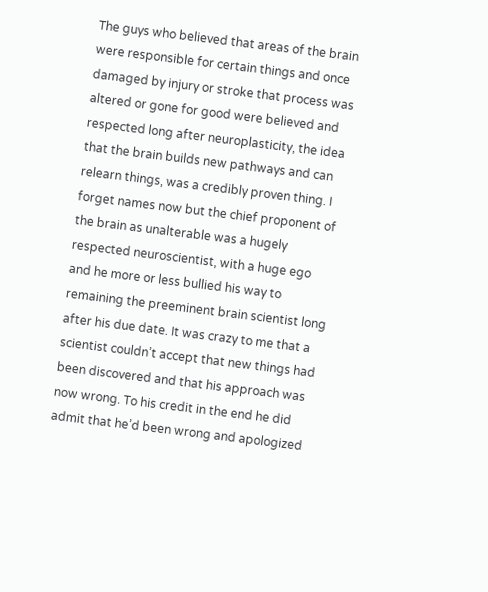The guys who believed that areas of the brain were responsible for certain things and once damaged by injury or stroke that process was altered or gone for good were believed and respected long after neuroplasticity, the idea that the brain builds new pathways and can relearn things, was a credibly proven thing. I forget names now but the chief proponent of the brain as unalterable was a hugely respected neuroscientist, with a huge ego and he more or less bullied his way to remaining the preeminent brain scientist long after his due date. It was crazy to me that a scientist couldn’t accept that new things had been discovered and that his approach was now wrong. To his credit in the end he did admit that he’d been wrong and apologized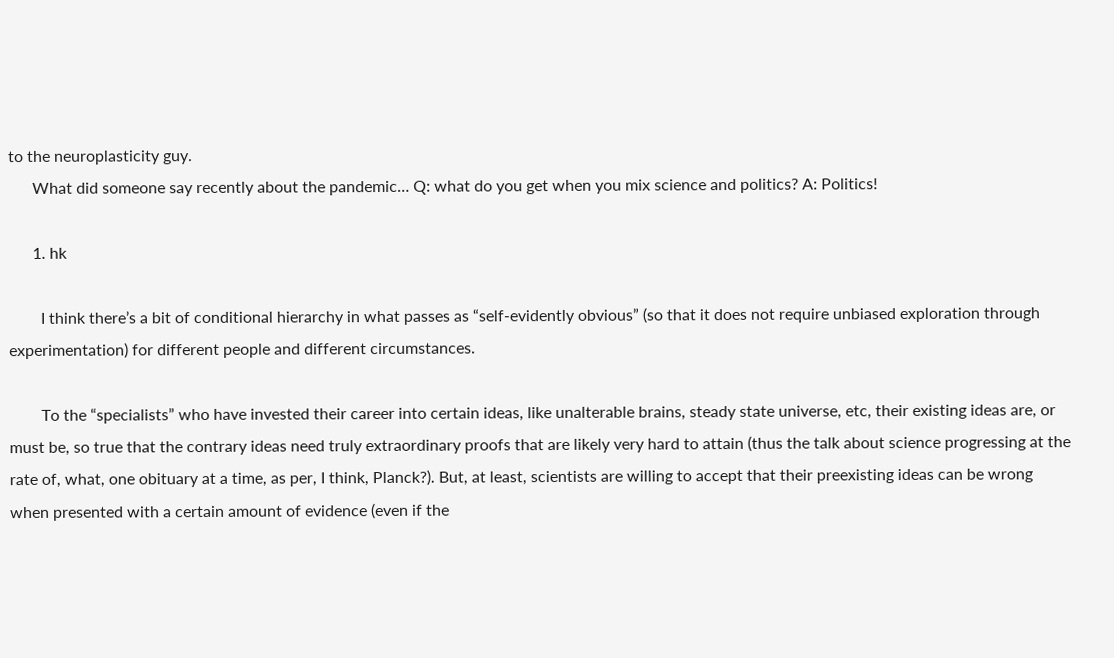to the neuroplasticity guy.
      What did someone say recently about the pandemic… Q: what do you get when you mix science and politics? A: Politics!

      1. hk

        I think there’s a bit of conditional hierarchy in what passes as “self-evidently obvious” (so that it does not require unbiased exploration through experimentation) for different people and different circumstances.

        To the “specialists” who have invested their career into certain ideas, like unalterable brains, steady state universe, etc, their existing ideas are, or must be, so true that the contrary ideas need truly extraordinary proofs that are likely very hard to attain (thus the talk about science progressing at the rate of, what, one obituary at a time, as per, I think, Planck?). But, at least, scientists are willing to accept that their preexisting ideas can be wrong when presented with a certain amount of evidence (even if the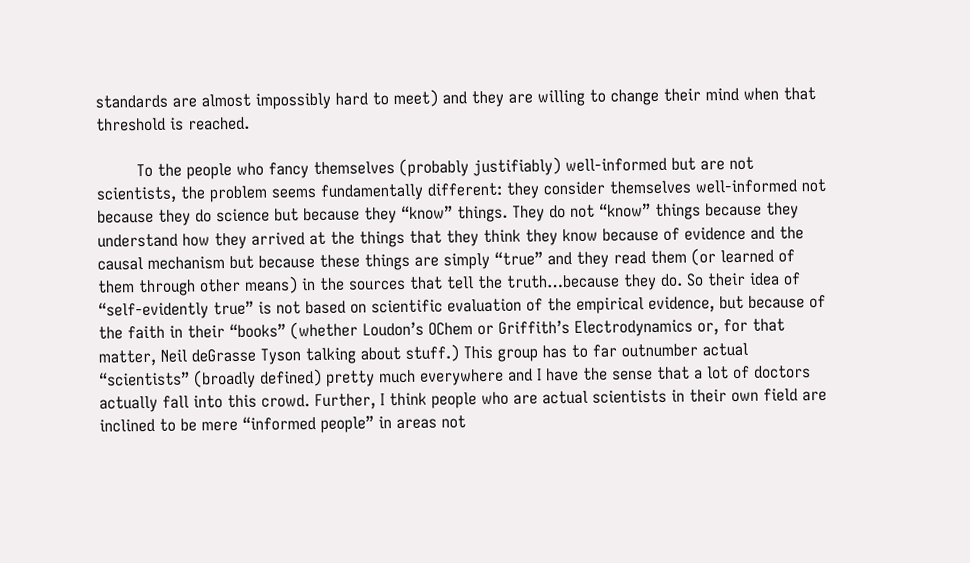standards are almost impossibly hard to meet) and they are willing to change their mind when that threshold is reached.

        To the people who fancy themselves (probably justifiably) well-informed but are not scientists, the problem seems fundamentally different: they consider themselves well-informed not because they do science but because they “know” things. They do not “know” things because they understand how they arrived at the things that they think they know because of evidence and the causal mechanism but because these things are simply “true” and they read them (or learned of them through other means) in the sources that tell the truth…because they do. So their idea of “self-evidently true” is not based on scientific evaluation of the empirical evidence, but because of the faith in their “books” (whether Loudon’s OChem or Griffith’s Electrodynamics or, for that matter, Neil deGrasse Tyson talking about stuff.) This group has to far outnumber actual “scientists” (broadly defined) pretty much everywhere and I have the sense that a lot of doctors actually fall into this crowd. Further, I think people who are actual scientists in their own field are inclined to be mere “informed people” in areas not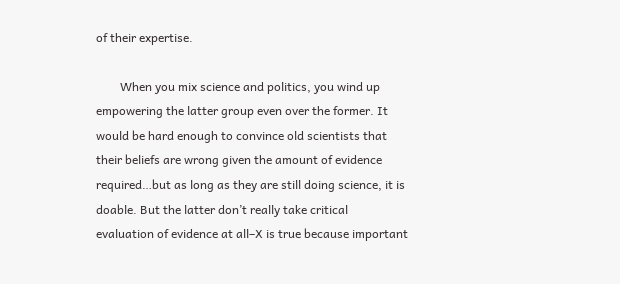of their expertise.

        When you mix science and politics, you wind up empowering the latter group even over the former. It would be hard enough to convince old scientists that their beliefs are wrong given the amount of evidence required…but as long as they are still doing science, it is doable. But the latter don’t really take critical evaluation of evidence at all–X is true because important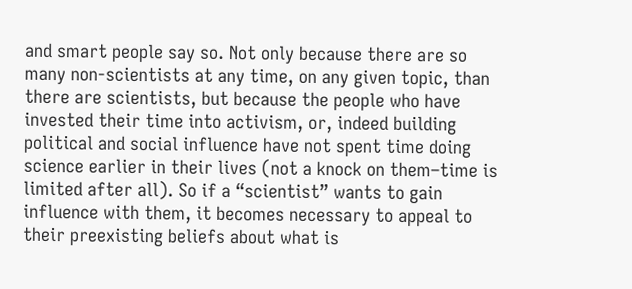and smart people say so. Not only because there are so many non-scientists at any time, on any given topic, than there are scientists, but because the people who have invested their time into activism, or, indeed building political and social influence have not spent time doing science earlier in their lives (not a knock on them–time is limited after all). So if a “scientist” wants to gain influence with them, it becomes necessary to appeal to their preexisting beliefs about what is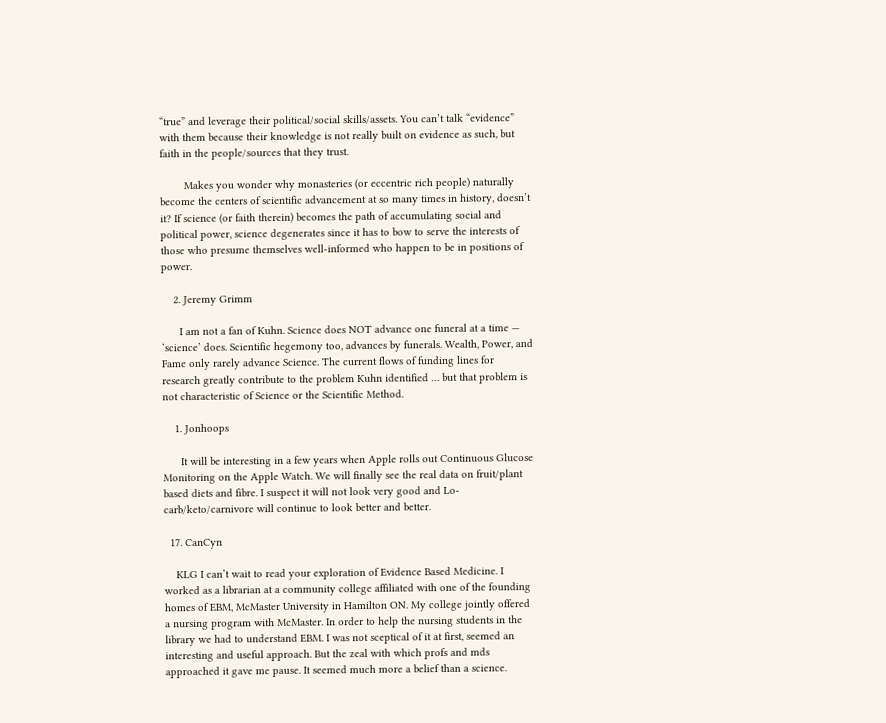“true” and leverage their political/social skills/assets. You can’t talk “evidence” with them because their knowledge is not really built on evidence as such, but faith in the people/sources that they trust.

        Makes you wonder why monasteries (or eccentric rich people) naturally become the centers of scientific advancement at so many times in history, doesn’t it? If science (or faith therein) becomes the path of accumulating social and political power, science degenerates since it has to bow to serve the interests of those who presume themselves well-informed who happen to be in positions of power.

    2. Jeremy Grimm

      I am not a fan of Kuhn. Science does NOT advance one funeral at a time — ‘science’ does. Scientific hegemony too, advances by funerals. Wealth, Power, and Fame only rarely advance Science. The current flows of funding lines for research greatly contribute to the problem Kuhn identified … but that problem is not characteristic of Science or the Scientific Method.

    1. Jonhoops

      It will be interesting in a few years when Apple rolls out Continuous Glucose Monitoring on the Apple Watch. We will finally see the real data on fruit/plant based diets and fibre. I suspect it will not look very good and Lo-carb/keto/carnivore will continue to look better and better.

  17. CanCyn

    KLG I can’t wait to read your exploration of Evidence Based Medicine. I worked as a librarian at a community college affiliated with one of the founding homes of EBM, McMaster University in Hamilton ON. My college jointly offered a nursing program with McMaster. In order to help the nursing students in the library we had to understand EBM. I was not sceptical of it at first, seemed an interesting and useful approach. But the zeal with which profs and mds approached it gave me pause. It seemed much more a belief than a science.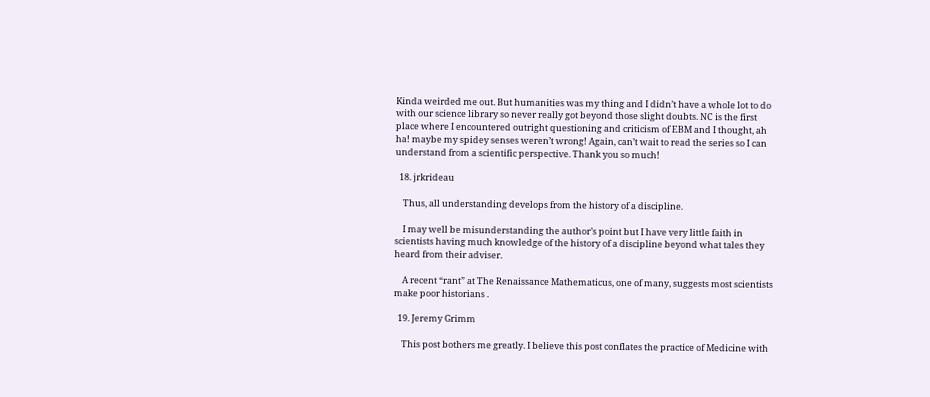Kinda weirded me out. But humanities was my thing and I didn’t have a whole lot to do with our science library so never really got beyond those slight doubts. NC is the first place where I encountered outright questioning and criticism of EBM and I thought, ah ha! maybe my spidey senses weren’t wrong! Again, can’t wait to read the series so I can understand from a scientific perspective. Thank you so much!

  18. jrkrideau

    Thus, all understanding develops from the history of a discipline.

    I may well be misunderstanding the author’s point but I have very little faith in scientists having much knowledge of the history of a discipline beyond what tales they heard from their adviser.

    A recent “rant” at The Renaissance Mathematicus, one of many, suggests most scientists make poor historians .

  19. Jeremy Grimm

    This post bothers me greatly. I believe this post conflates the practice of Medicine with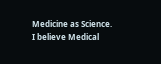Medicine as Science. I believe Medical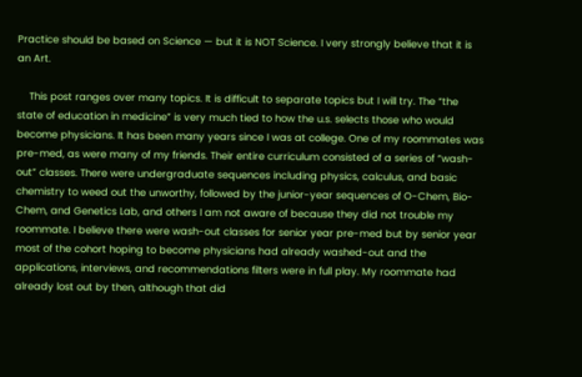Practice should be based on Science — but it is NOT Science. I very strongly believe that it is an Art.

    This post ranges over many topics. It is difficult to separate topics but I will try. The “the state of education in medicine” is very much tied to how the u.s. selects those who would become physicians. It has been many years since I was at college. One of my roommates was pre-med, as were many of my friends. Their entire curriculum consisted of a series of “wash-out” classes. There were undergraduate sequences including physics, calculus, and basic chemistry to weed out the unworthy, followed by the junior-year sequences of O-Chem, Bio-Chem, and Genetics Lab, and others I am not aware of because they did not trouble my roommate. I believe there were wash-out classes for senior year pre-med but by senior year most of the cohort hoping to become physicians had already washed-out and the applications, interviews, and recommendations filters were in full play. My roommate had already lost out by then, although that did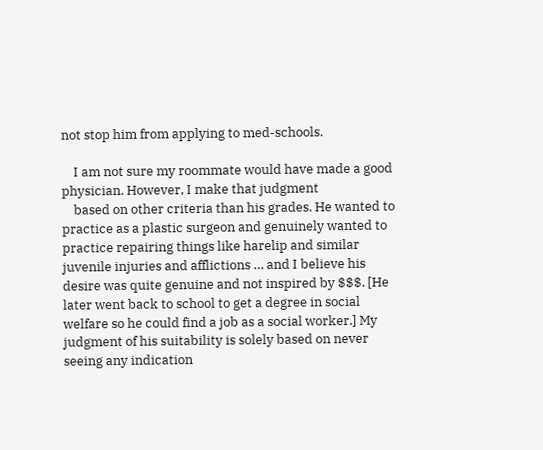not stop him from applying to med-schools.

    I am not sure my roommate would have made a good physician. However, I make that judgment
    based on other criteria than his grades. He wanted to practice as a plastic surgeon and genuinely wanted to practice repairing things like harelip and similar juvenile injuries and afflictions … and I believe his desire was quite genuine and not inspired by $$$. [He later went back to school to get a degree in social welfare so he could find a job as a social worker.] My judgment of his suitability is solely based on never seeing any indication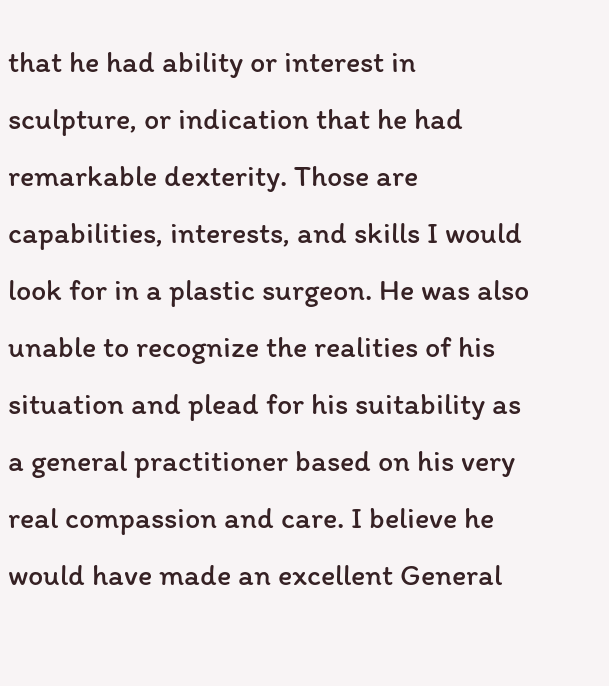that he had ability or interest in sculpture, or indication that he had remarkable dexterity. Those are capabilities, interests, and skills I would look for in a plastic surgeon. He was also unable to recognize the realities of his situation and plead for his suitability as a general practitioner based on his very real compassion and care. I believe he would have made an excellent General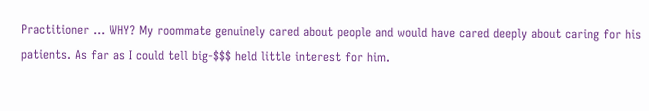Practitioner … WHY? My roommate genuinely cared about people and would have cared deeply about caring for his patients. As far as I could tell big-$$$ held little interest for him.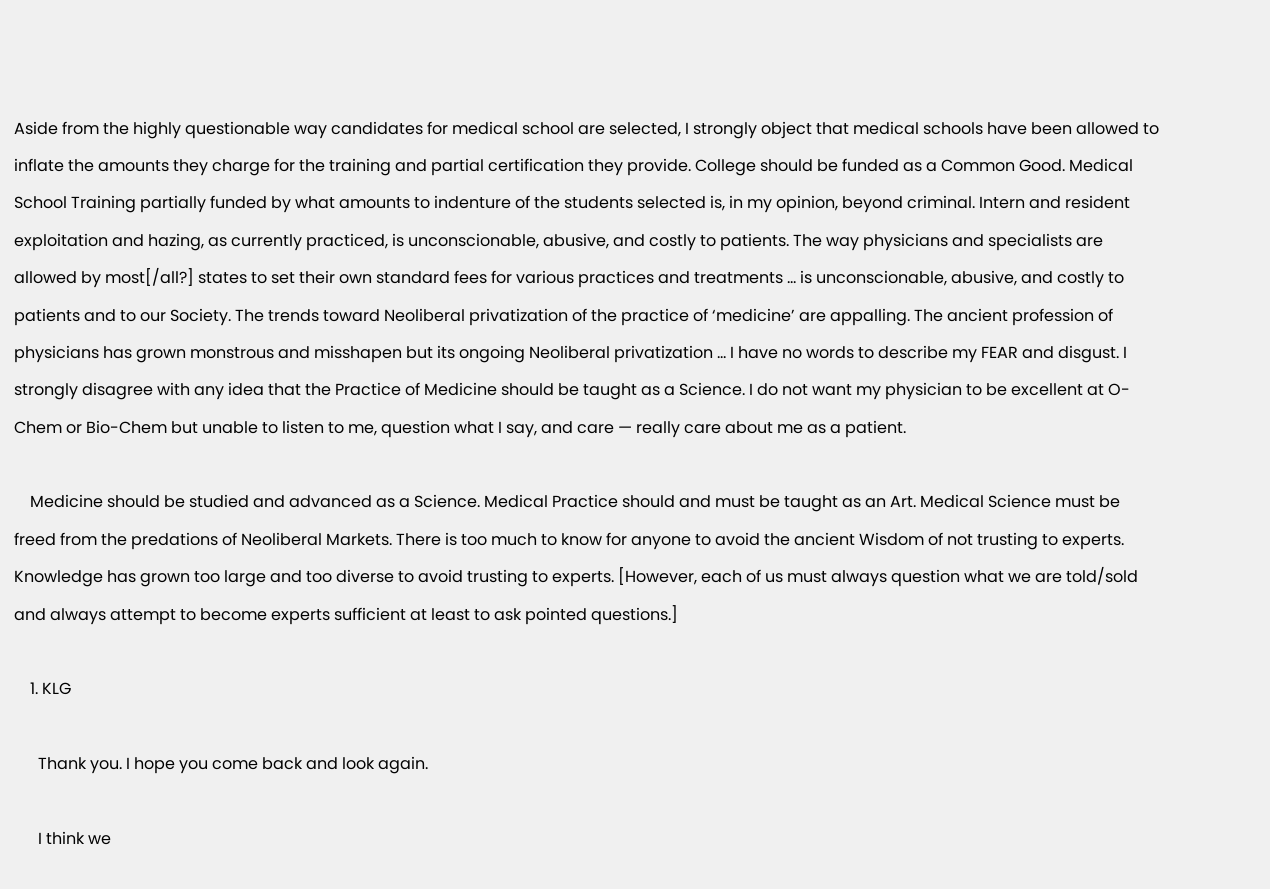Aside from the highly questionable way candidates for medical school are selected, I strongly object that medical schools have been allowed to inflate the amounts they charge for the training and partial certification they provide. College should be funded as a Common Good. Medical School Training partially funded by what amounts to indenture of the students selected is, in my opinion, beyond criminal. Intern and resident exploitation and hazing, as currently practiced, is unconscionable, abusive, and costly to patients. The way physicians and specialists are allowed by most[/all?] states to set their own standard fees for various practices and treatments … is unconscionable, abusive, and costly to patients and to our Society. The trends toward Neoliberal privatization of the practice of ‘medicine’ are appalling. The ancient profession of physicians has grown monstrous and misshapen but its ongoing Neoliberal privatization … I have no words to describe my FEAR and disgust. I strongly disagree with any idea that the Practice of Medicine should be taught as a Science. I do not want my physician to be excellent at O-Chem or Bio-Chem but unable to listen to me, question what I say, and care — really care about me as a patient.

    Medicine should be studied and advanced as a Science. Medical Practice should and must be taught as an Art. Medical Science must be freed from the predations of Neoliberal Markets. There is too much to know for anyone to avoid the ancient Wisdom of not trusting to experts. Knowledge has grown too large and too diverse to avoid trusting to experts. [However, each of us must always question what we are told/sold and always attempt to become experts sufficient at least to ask pointed questions.]

    1. KLG

      Thank you. I hope you come back and look again.

      I think we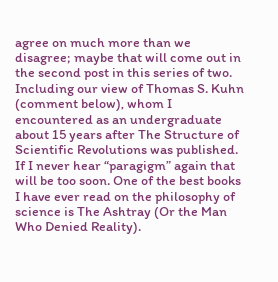agree on much more than we disagree; maybe that will come out in the second post in this series of two. Including our view of Thomas S. Kuhn (comment below), whom I encountered as an undergraduate about 15 years after The Structure of Scientific Revolutions was published. If I never hear “paragigm” again that will be too soon. One of the best books I have ever read on the philosophy of science is The Ashtray (Or the Man Who Denied Reality).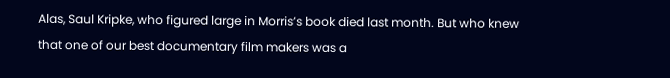Alas, Saul Kripke, who figured large in Morris’s book died last month. But who knew that one of our best documentary film makers was a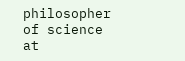philosopher of science at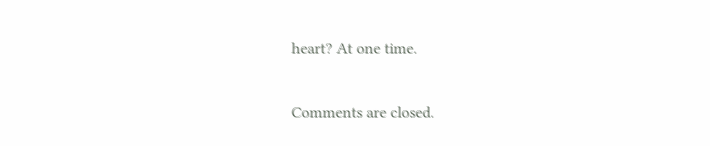heart? At one time.

Comments are closed.